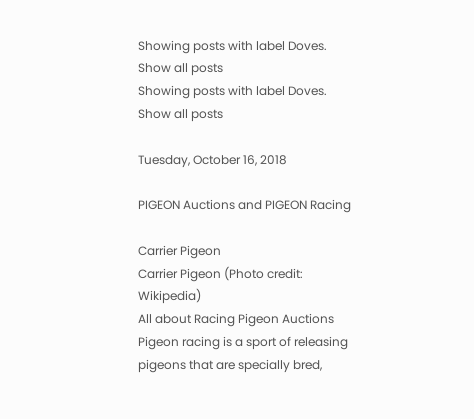Showing posts with label Doves. Show all posts
Showing posts with label Doves. Show all posts

Tuesday, October 16, 2018

PIGEON Auctions and PIGEON Racing

Carrier Pigeon
Carrier Pigeon (Photo credit: Wikipedia)
All about Racing Pigeon Auctions
Pigeon racing is a sport of releasing pigeons that are specially bred,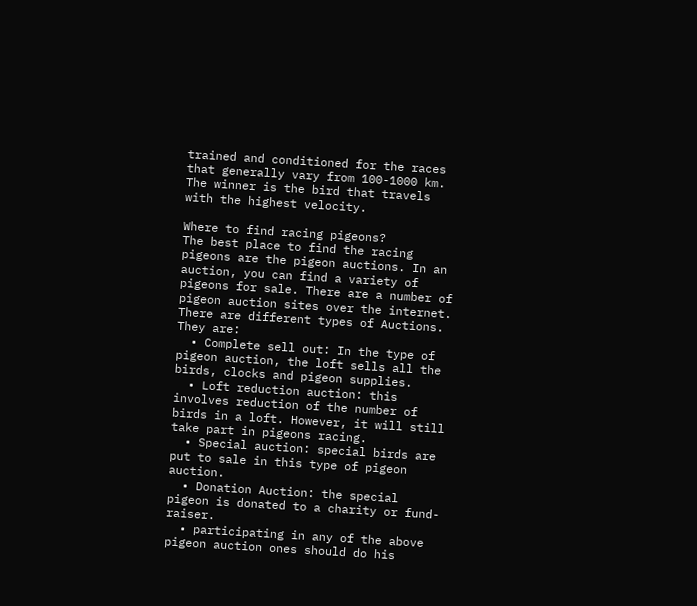trained and conditioned for the races that generally vary from 100-1000 km. The winner is the bird that travels with the highest velocity.

Where to find racing pigeons?
The best place to find the racing pigeons are the pigeon auctions. In an auction, you can find a variety of pigeons for sale. There are a number of pigeon auction sites over the internet. There are different types of Auctions. They are:
  • Complete sell out: In the type of pigeon auction, the loft sells all the birds, clocks and pigeon supplies.
  • Loft reduction auction: this involves reduction of the number of birds in a loft. However, it will still take part in pigeons racing.
  • Special auction: special birds are put to sale in this type of pigeon auction.
  • Donation Auction: the special pigeon is donated to a charity or fund-raiser.
  • participating in any of the above pigeon auction ones should do his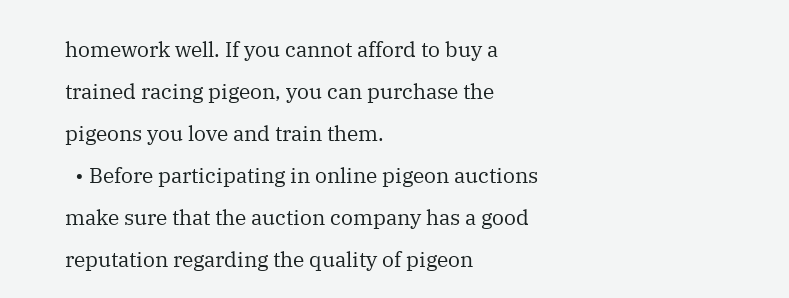homework well. If you cannot afford to buy a trained racing pigeon, you can purchase the pigeons you love and train them.
  • Before participating in online pigeon auctions make sure that the auction company has a good reputation regarding the quality of pigeon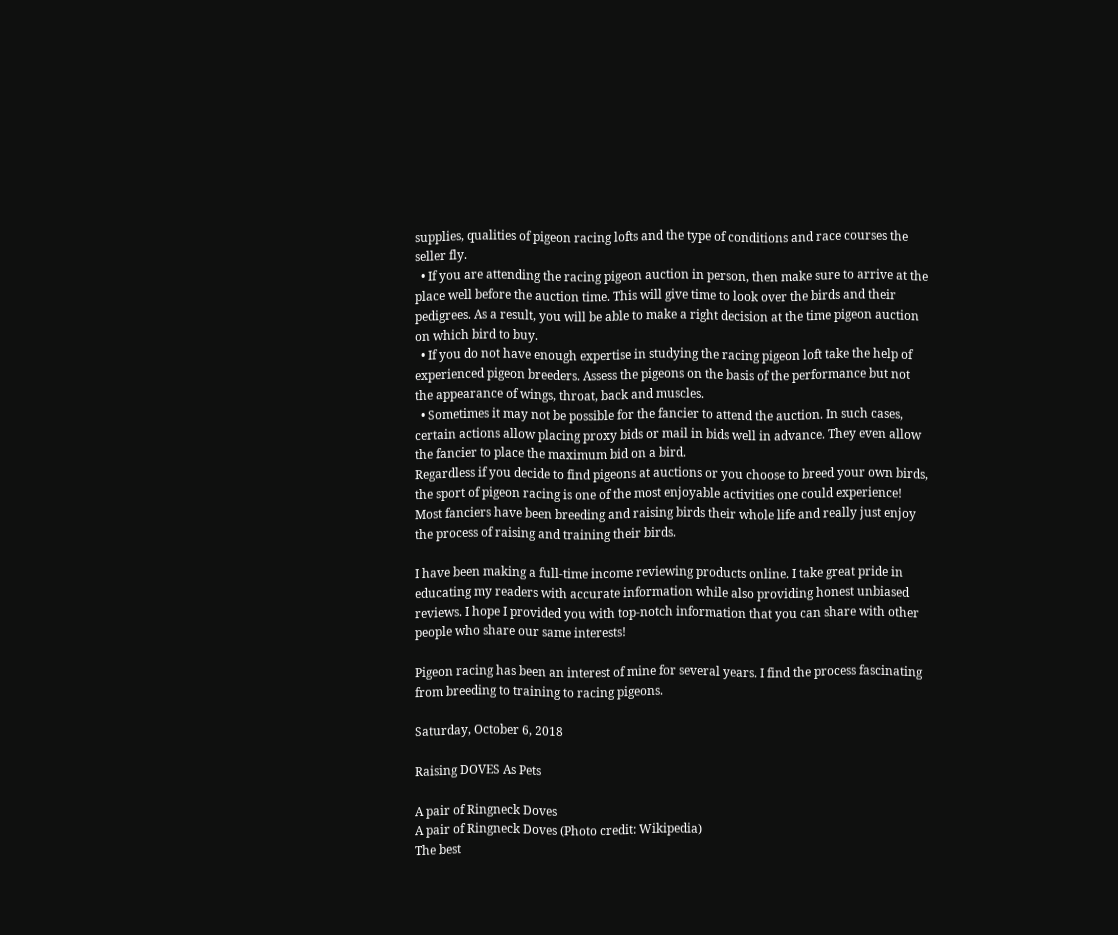supplies, qualities of pigeon racing lofts and the type of conditions and race courses the seller fly.
  • If you are attending the racing pigeon auction in person, then make sure to arrive at the place well before the auction time. This will give time to look over the birds and their pedigrees. As a result, you will be able to make a right decision at the time pigeon auction on which bird to buy.
  • If you do not have enough expertise in studying the racing pigeon loft take the help of experienced pigeon breeders. Assess the pigeons on the basis of the performance but not the appearance of wings, throat, back and muscles.
  • Sometimes it may not be possible for the fancier to attend the auction. In such cases, certain actions allow placing proxy bids or mail in bids well in advance. They even allow the fancier to place the maximum bid on a bird.
Regardless if you decide to find pigeons at auctions or you choose to breed your own birds, the sport of pigeon racing is one of the most enjoyable activities one could experience! Most fanciers have been breeding and raising birds their whole life and really just enjoy the process of raising and training their birds.

I have been making a full-time income reviewing products online. I take great pride in educating my readers with accurate information while also providing honest unbiased reviews. I hope I provided you with top-notch information that you can share with other people who share our same interests!

Pigeon racing has been an interest of mine for several years. I find the process fascinating from breeding to training to racing pigeons.

Saturday, October 6, 2018

Raising DOVES As Pets

A pair of Ringneck Doves
A pair of Ringneck Doves (Photo credit: Wikipedia)
The best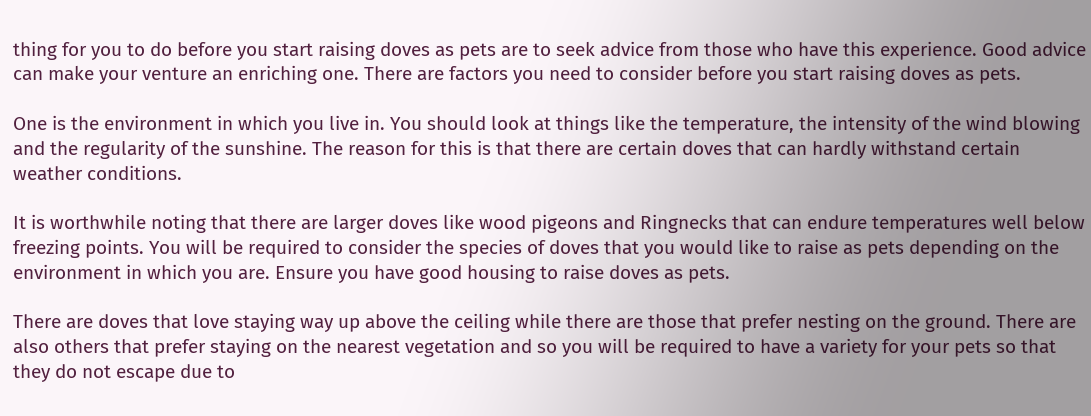thing for you to do before you start raising doves as pets are to seek advice from those who have this experience. Good advice can make your venture an enriching one. There are factors you need to consider before you start raising doves as pets.

One is the environment in which you live in. You should look at things like the temperature, the intensity of the wind blowing and the regularity of the sunshine. The reason for this is that there are certain doves that can hardly withstand certain weather conditions.

It is worthwhile noting that there are larger doves like wood pigeons and Ringnecks that can endure temperatures well below freezing points. You will be required to consider the species of doves that you would like to raise as pets depending on the environment in which you are. Ensure you have good housing to raise doves as pets.

There are doves that love staying way up above the ceiling while there are those that prefer nesting on the ground. There are also others that prefer staying on the nearest vegetation and so you will be required to have a variety for your pets so that they do not escape due to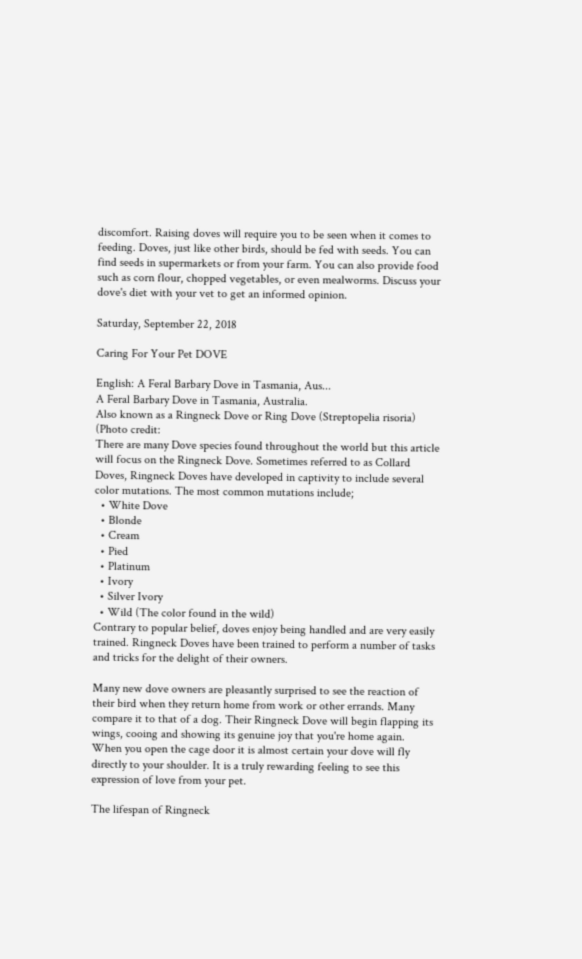discomfort. Raising doves will require you to be seen when it comes to feeding. Doves, just like other birds, should be fed with seeds. You can find seeds in supermarkets or from your farm. You can also provide food such as corn flour, chopped vegetables, or even mealworms. Discuss your dove's diet with your vet to get an informed opinion.

Saturday, September 22, 2018

Caring For Your Pet DOVE

English: A Feral Barbary Dove in Tasmania, Aus...
A Feral Barbary Dove in Tasmania, Australia.
Also known as a Ringneck Dove or Ring Dove (Streptopelia risoria)
(Photo credit:
There are many Dove species found throughout the world but this article will focus on the Ringneck Dove. Sometimes referred to as Collard Doves, Ringneck Doves have developed in captivity to include several color mutations. The most common mutations include;
  • White Dove
  • Blonde
  • Cream
  • Pied
  • Platinum
  • Ivory
  • Silver Ivory
  • Wild (The color found in the wild)
Contrary to popular belief, doves enjoy being handled and are very easily trained. Ringneck Doves have been trained to perform a number of tasks and tricks for the delight of their owners.

Many new dove owners are pleasantly surprised to see the reaction of their bird when they return home from work or other errands. Many compare it to that of a dog. Their Ringneck Dove will begin flapping its wings, cooing and showing its genuine joy that you're home again. When you open the cage door it is almost certain your dove will fly directly to your shoulder. It is a truly rewarding feeling to see this expression of love from your pet.

The lifespan of Ringneck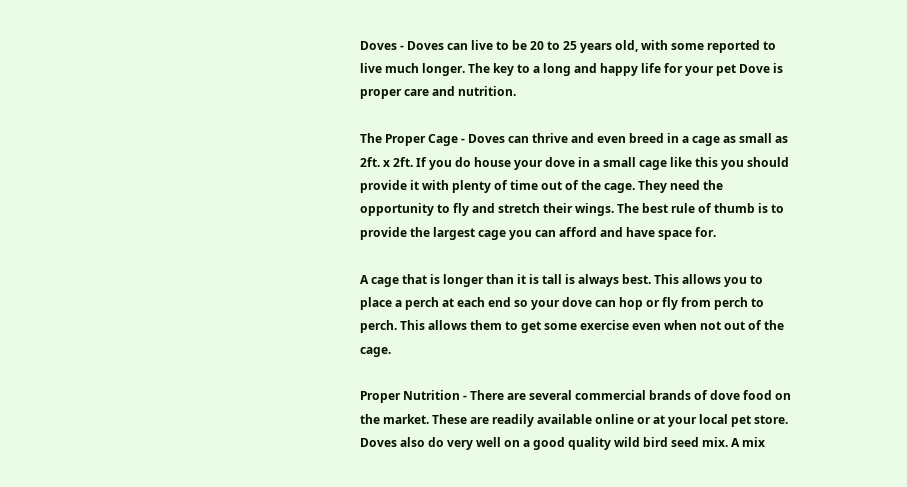Doves - Doves can live to be 20 to 25 years old, with some reported to live much longer. The key to a long and happy life for your pet Dove is proper care and nutrition.

The Proper Cage - Doves can thrive and even breed in a cage as small as 2ft. x 2ft. If you do house your dove in a small cage like this you should provide it with plenty of time out of the cage. They need the opportunity to fly and stretch their wings. The best rule of thumb is to provide the largest cage you can afford and have space for.

A cage that is longer than it is tall is always best. This allows you to place a perch at each end so your dove can hop or fly from perch to perch. This allows them to get some exercise even when not out of the cage.

Proper Nutrition - There are several commercial brands of dove food on the market. These are readily available online or at your local pet store. Doves also do very well on a good quality wild bird seed mix. A mix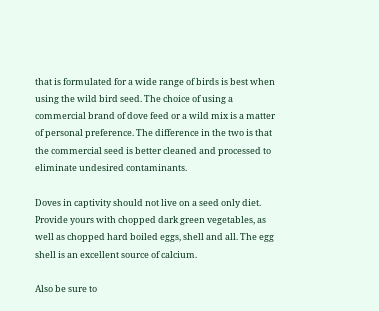that is formulated for a wide range of birds is best when using the wild bird seed. The choice of using a commercial brand of dove feed or a wild mix is a matter of personal preference. The difference in the two is that the commercial seed is better cleaned and processed to eliminate undesired contaminants.

Doves in captivity should not live on a seed only diet. Provide yours with chopped dark green vegetables, as well as chopped hard boiled eggs, shell and all. The egg shell is an excellent source of calcium.

Also be sure to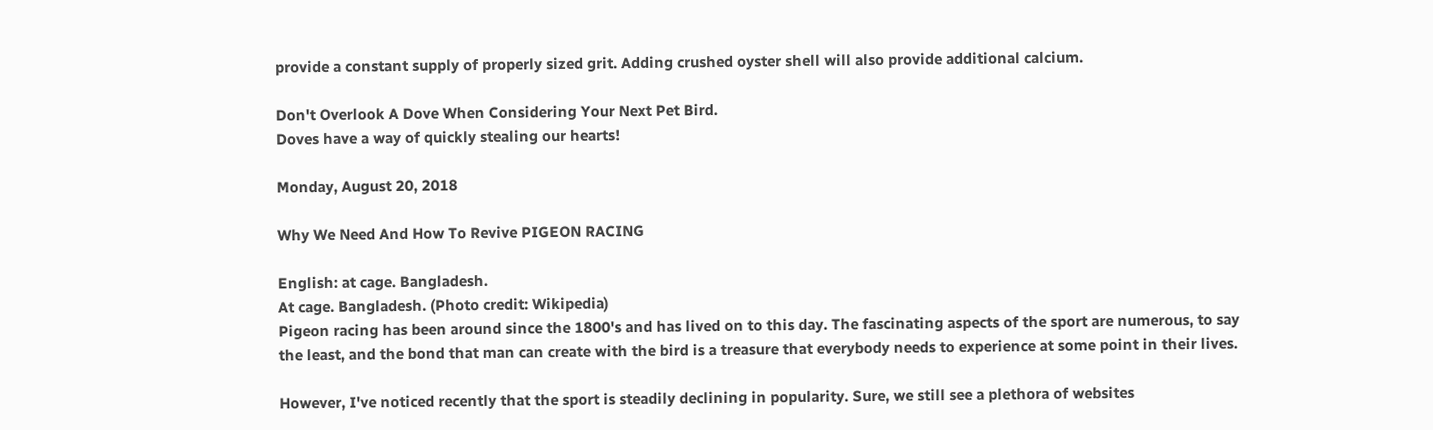provide a constant supply of properly sized grit. Adding crushed oyster shell will also provide additional calcium.

Don't Overlook A Dove When Considering Your Next Pet Bird.
Doves have a way of quickly stealing our hearts!

Monday, August 20, 2018

Why We Need And How To Revive PIGEON RACING

English: at cage. Bangladesh.
At cage. Bangladesh. (Photo credit: Wikipedia)
Pigeon racing has been around since the 1800's and has lived on to this day. The fascinating aspects of the sport are numerous, to say the least, and the bond that man can create with the bird is a treasure that everybody needs to experience at some point in their lives.

However, I've noticed recently that the sport is steadily declining in popularity. Sure, we still see a plethora of websites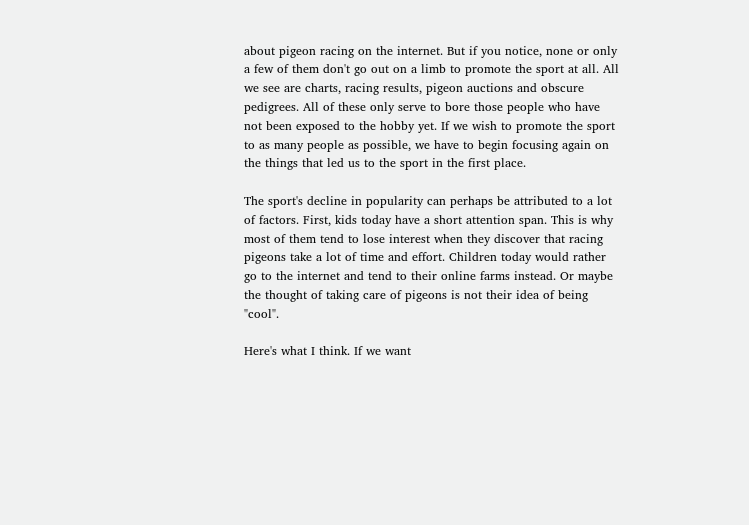about pigeon racing on the internet. But if you notice, none or only a few of them don't go out on a limb to promote the sport at all. All we see are charts, racing results, pigeon auctions and obscure pedigrees. All of these only serve to bore those people who have not been exposed to the hobby yet. If we wish to promote the sport to as many people as possible, we have to begin focusing again on the things that led us to the sport in the first place.

The sport's decline in popularity can perhaps be attributed to a lot of factors. First, kids today have a short attention span. This is why most of them tend to lose interest when they discover that racing pigeons take a lot of time and effort. Children today would rather go to the internet and tend to their online farms instead. Or maybe the thought of taking care of pigeons is not their idea of being "cool".

Here's what I think. If we want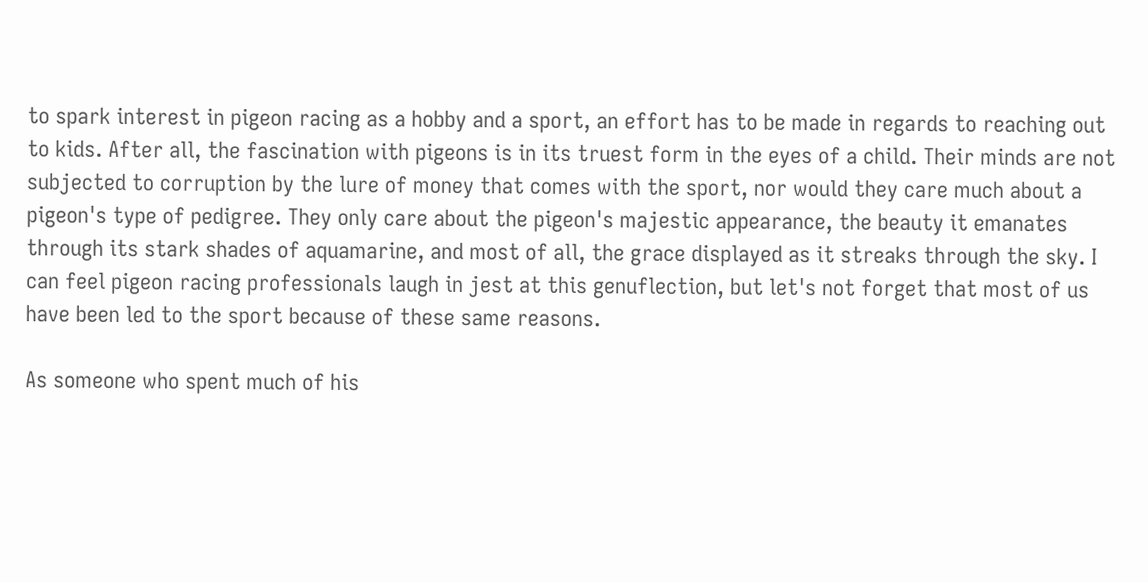to spark interest in pigeon racing as a hobby and a sport, an effort has to be made in regards to reaching out to kids. After all, the fascination with pigeons is in its truest form in the eyes of a child. Their minds are not subjected to corruption by the lure of money that comes with the sport, nor would they care much about a pigeon's type of pedigree. They only care about the pigeon's majestic appearance, the beauty it emanates through its stark shades of aquamarine, and most of all, the grace displayed as it streaks through the sky. I can feel pigeon racing professionals laugh in jest at this genuflection, but let's not forget that most of us have been led to the sport because of these same reasons.

As someone who spent much of his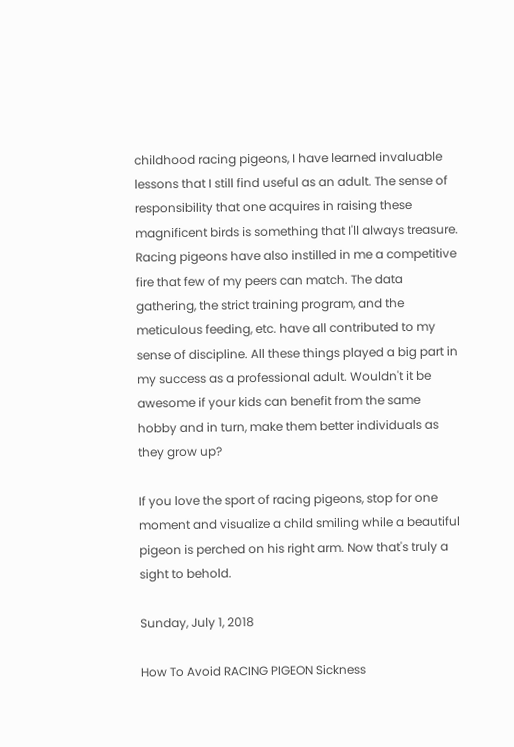childhood racing pigeons, I have learned invaluable lessons that I still find useful as an adult. The sense of responsibility that one acquires in raising these magnificent birds is something that I'll always treasure. Racing pigeons have also instilled in me a competitive fire that few of my peers can match. The data gathering, the strict training program, and the meticulous feeding, etc. have all contributed to my sense of discipline. All these things played a big part in my success as a professional adult. Wouldn't it be awesome if your kids can benefit from the same hobby and in turn, make them better individuals as they grow up?

If you love the sport of racing pigeons, stop for one moment and visualize a child smiling while a beautiful pigeon is perched on his right arm. Now that's truly a sight to behold.

Sunday, July 1, 2018

How To Avoid RACING PIGEON Sickness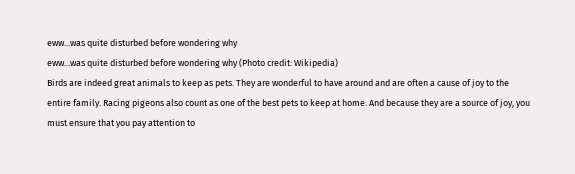eww...was quite disturbed before wondering why
eww...was quite disturbed before wondering why (Photo credit: Wikipedia)
Birds are indeed great animals to keep as pets. They are wonderful to have around and are often a cause of joy to the entire family. Racing pigeons also count as one of the best pets to keep at home. And because they are a source of joy, you must ensure that you pay attention to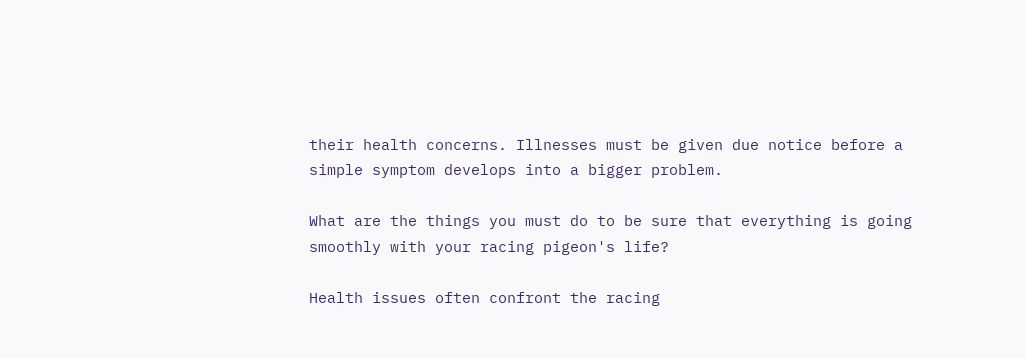their health concerns. Illnesses must be given due notice before a simple symptom develops into a bigger problem.

What are the things you must do to be sure that everything is going smoothly with your racing pigeon's life?

Health issues often confront the racing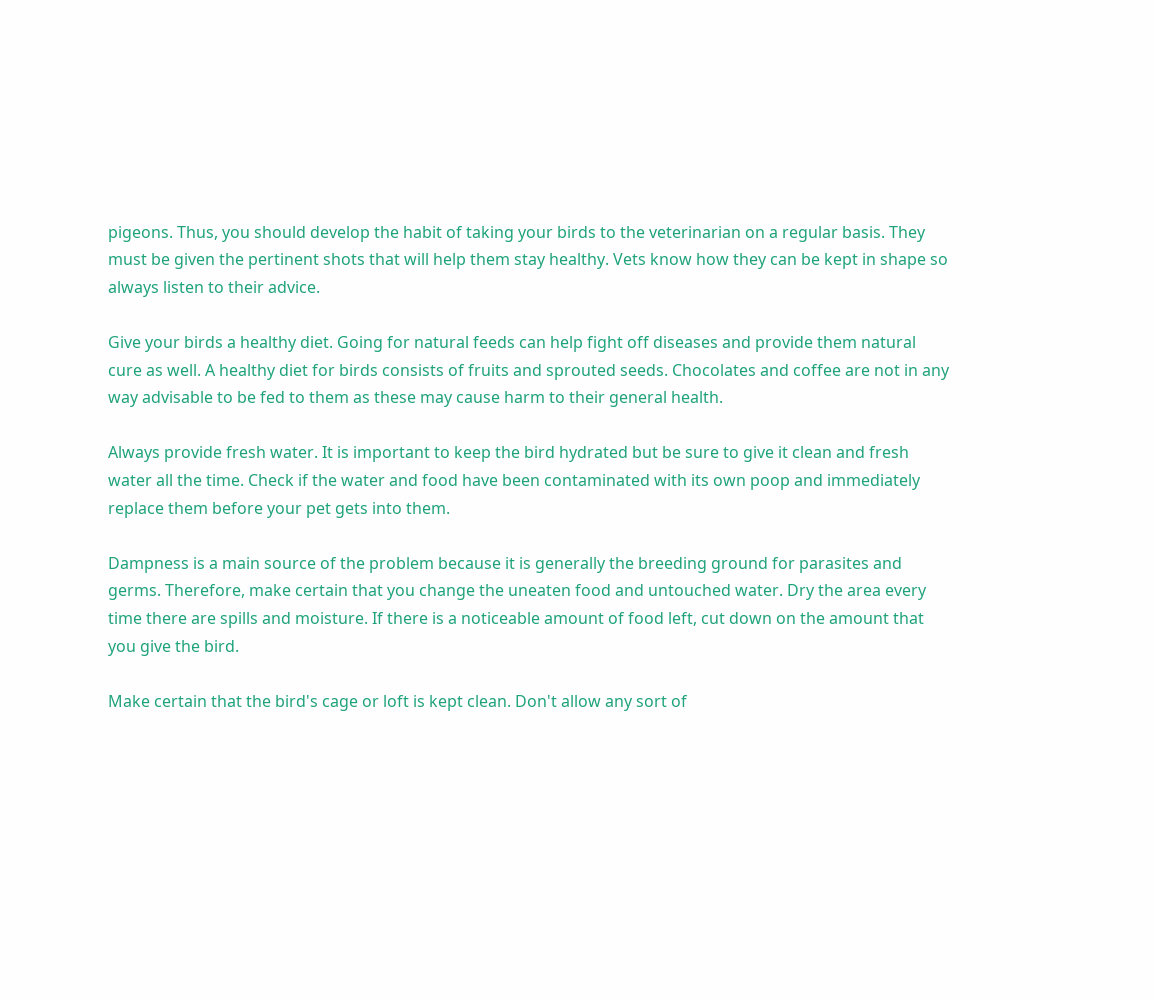pigeons. Thus, you should develop the habit of taking your birds to the veterinarian on a regular basis. They must be given the pertinent shots that will help them stay healthy. Vets know how they can be kept in shape so always listen to their advice.

Give your birds a healthy diet. Going for natural feeds can help fight off diseases and provide them natural cure as well. A healthy diet for birds consists of fruits and sprouted seeds. Chocolates and coffee are not in any way advisable to be fed to them as these may cause harm to their general health.

Always provide fresh water. It is important to keep the bird hydrated but be sure to give it clean and fresh water all the time. Check if the water and food have been contaminated with its own poop and immediately replace them before your pet gets into them.

Dampness is a main source of the problem because it is generally the breeding ground for parasites and germs. Therefore, make certain that you change the uneaten food and untouched water. Dry the area every time there are spills and moisture. If there is a noticeable amount of food left, cut down on the amount that you give the bird.

Make certain that the bird's cage or loft is kept clean. Don't allow any sort of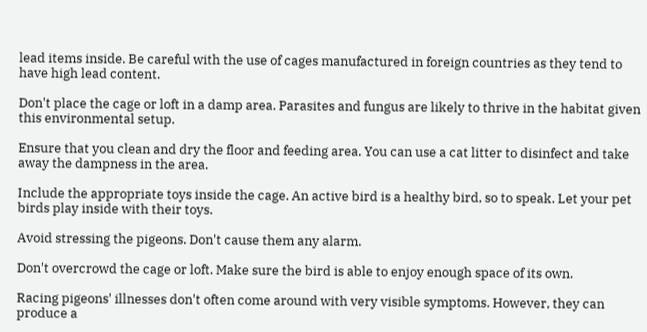lead items inside. Be careful with the use of cages manufactured in foreign countries as they tend to have high lead content.

Don't place the cage or loft in a damp area. Parasites and fungus are likely to thrive in the habitat given this environmental setup.

Ensure that you clean and dry the floor and feeding area. You can use a cat litter to disinfect and take away the dampness in the area.

Include the appropriate toys inside the cage. An active bird is a healthy bird, so to speak. Let your pet birds play inside with their toys.

Avoid stressing the pigeons. Don't cause them any alarm.

Don't overcrowd the cage or loft. Make sure the bird is able to enjoy enough space of its own.

Racing pigeons' illnesses don't often come around with very visible symptoms. However, they can produce a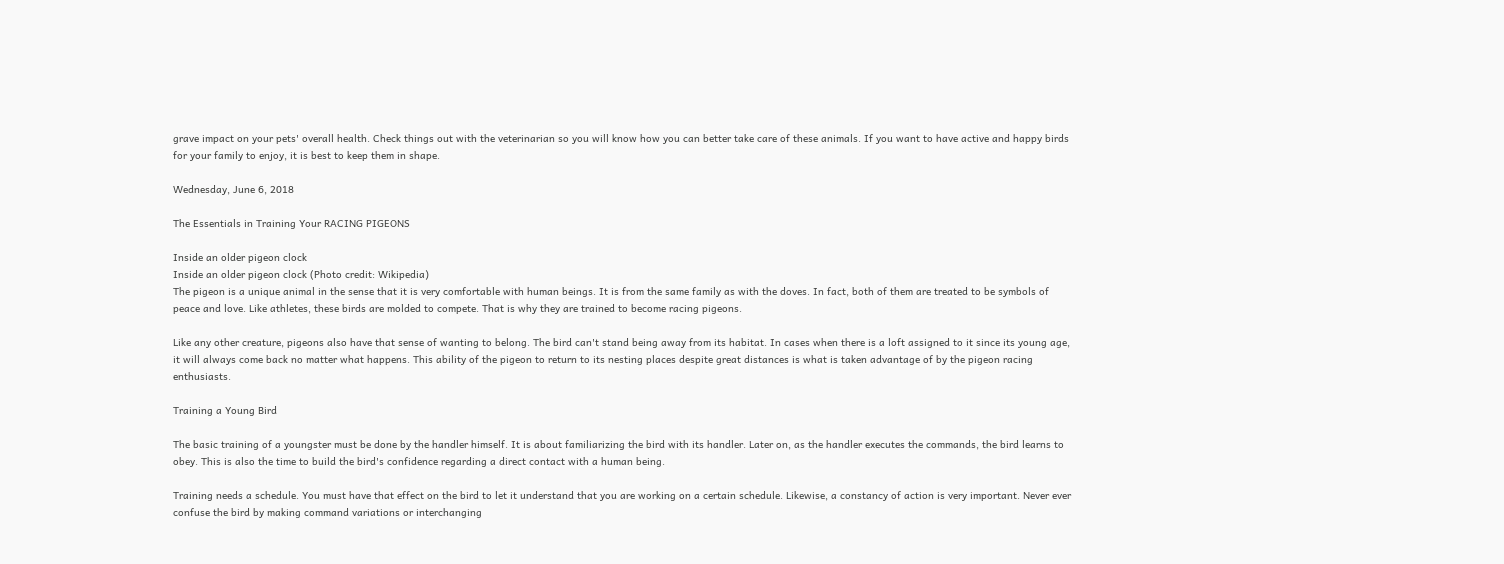grave impact on your pets' overall health. Check things out with the veterinarian so you will know how you can better take care of these animals. If you want to have active and happy birds for your family to enjoy, it is best to keep them in shape.

Wednesday, June 6, 2018

The Essentials in Training Your RACING PIGEONS

Inside an older pigeon clock
Inside an older pigeon clock (Photo credit: Wikipedia)
The pigeon is a unique animal in the sense that it is very comfortable with human beings. It is from the same family as with the doves. In fact, both of them are treated to be symbols of peace and love. Like athletes, these birds are molded to compete. That is why they are trained to become racing pigeons.

Like any other creature, pigeons also have that sense of wanting to belong. The bird can't stand being away from its habitat. In cases when there is a loft assigned to it since its young age, it will always come back no matter what happens. This ability of the pigeon to return to its nesting places despite great distances is what is taken advantage of by the pigeon racing enthusiasts.

Training a Young Bird

The basic training of a youngster must be done by the handler himself. It is about familiarizing the bird with its handler. Later on, as the handler executes the commands, the bird learns to obey. This is also the time to build the bird's confidence regarding a direct contact with a human being.

Training needs a schedule. You must have that effect on the bird to let it understand that you are working on a certain schedule. Likewise, a constancy of action is very important. Never ever confuse the bird by making command variations or interchanging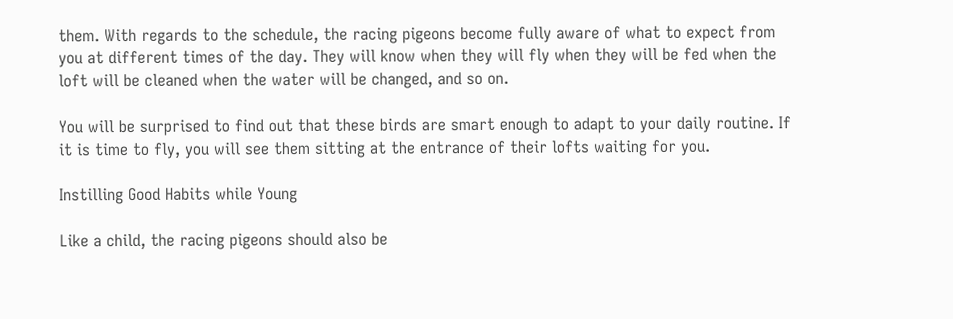them. With regards to the schedule, the racing pigeons become fully aware of what to expect from you at different times of the day. They will know when they will fly when they will be fed when the loft will be cleaned when the water will be changed, and so on.

You will be surprised to find out that these birds are smart enough to adapt to your daily routine. If it is time to fly, you will see them sitting at the entrance of their lofts waiting for you.

Instilling Good Habits while Young

Like a child, the racing pigeons should also be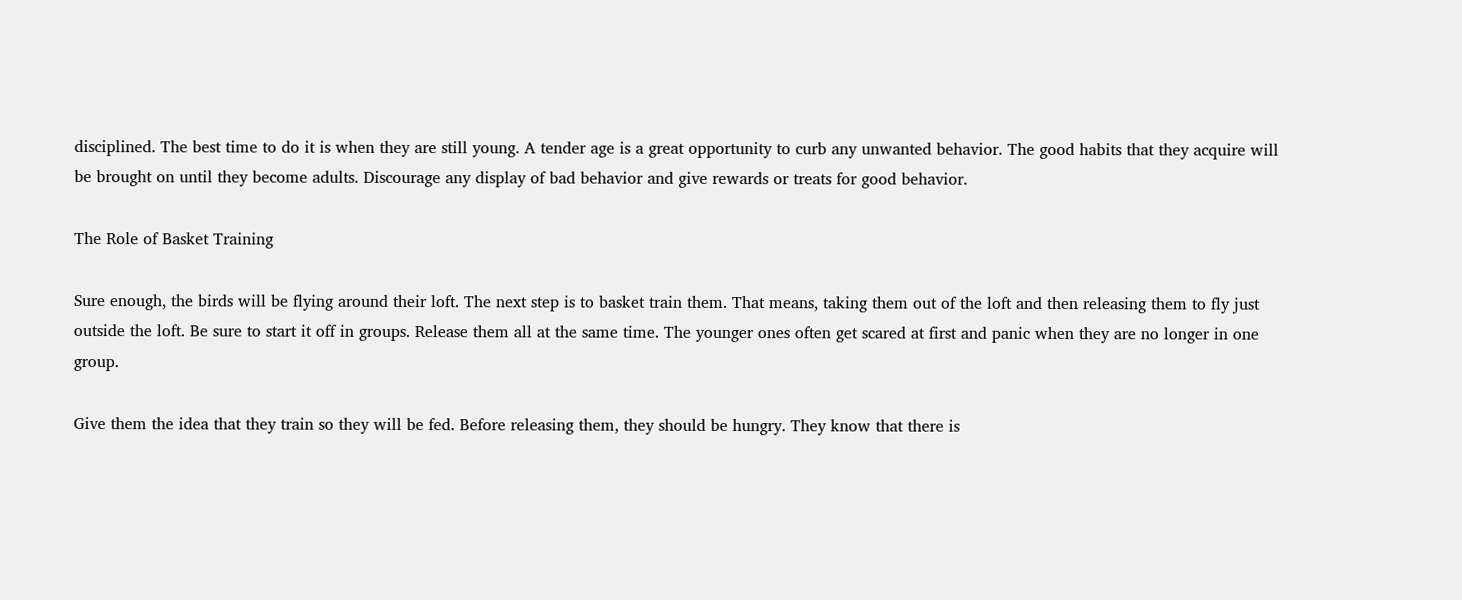disciplined. The best time to do it is when they are still young. A tender age is a great opportunity to curb any unwanted behavior. The good habits that they acquire will be brought on until they become adults. Discourage any display of bad behavior and give rewards or treats for good behavior.

The Role of Basket Training

Sure enough, the birds will be flying around their loft. The next step is to basket train them. That means, taking them out of the loft and then releasing them to fly just outside the loft. Be sure to start it off in groups. Release them all at the same time. The younger ones often get scared at first and panic when they are no longer in one group.

Give them the idea that they train so they will be fed. Before releasing them, they should be hungry. They know that there is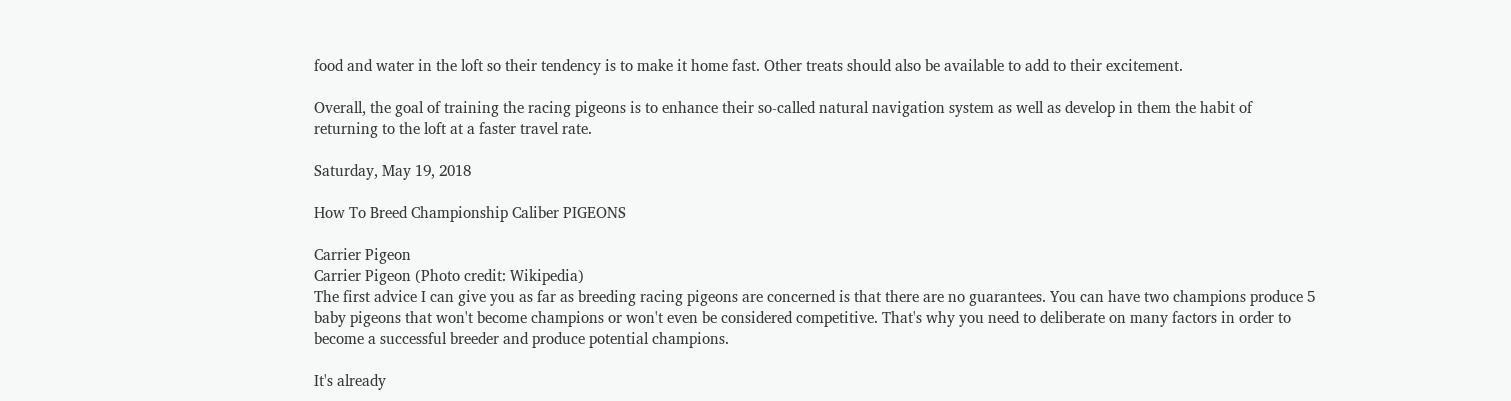food and water in the loft so their tendency is to make it home fast. Other treats should also be available to add to their excitement.

Overall, the goal of training the racing pigeons is to enhance their so-called natural navigation system as well as develop in them the habit of returning to the loft at a faster travel rate.

Saturday, May 19, 2018

How To Breed Championship Caliber PIGEONS

Carrier Pigeon
Carrier Pigeon (Photo credit: Wikipedia)
The first advice I can give you as far as breeding racing pigeons are concerned is that there are no guarantees. You can have two champions produce 5 baby pigeons that won't become champions or won't even be considered competitive. That's why you need to deliberate on many factors in order to become a successful breeder and produce potential champions.

It's already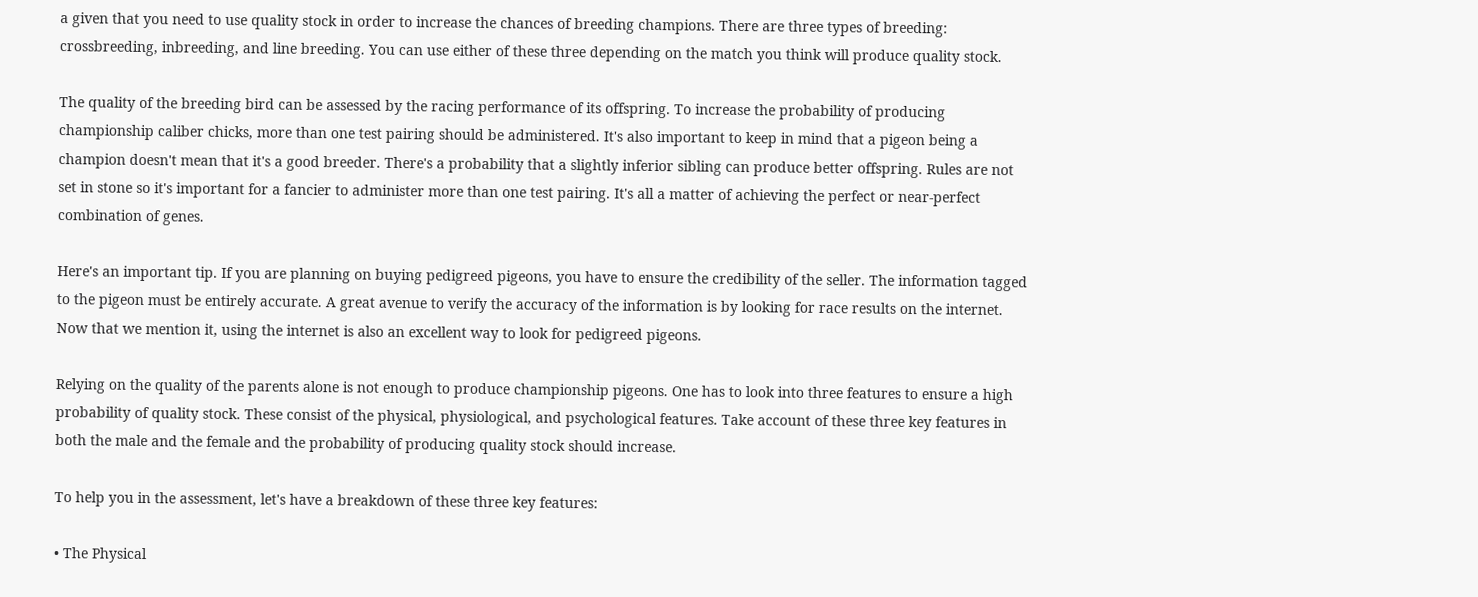a given that you need to use quality stock in order to increase the chances of breeding champions. There are three types of breeding: crossbreeding, inbreeding, and line breeding. You can use either of these three depending on the match you think will produce quality stock.

The quality of the breeding bird can be assessed by the racing performance of its offspring. To increase the probability of producing championship caliber chicks, more than one test pairing should be administered. It's also important to keep in mind that a pigeon being a champion doesn't mean that it's a good breeder. There's a probability that a slightly inferior sibling can produce better offspring. Rules are not set in stone so it's important for a fancier to administer more than one test pairing. It's all a matter of achieving the perfect or near-perfect combination of genes.

Here's an important tip. If you are planning on buying pedigreed pigeons, you have to ensure the credibility of the seller. The information tagged to the pigeon must be entirely accurate. A great avenue to verify the accuracy of the information is by looking for race results on the internet. Now that we mention it, using the internet is also an excellent way to look for pedigreed pigeons.

Relying on the quality of the parents alone is not enough to produce championship pigeons. One has to look into three features to ensure a high probability of quality stock. These consist of the physical, physiological, and psychological features. Take account of these three key features in both the male and the female and the probability of producing quality stock should increase.

To help you in the assessment, let's have a breakdown of these three key features:

• The Physical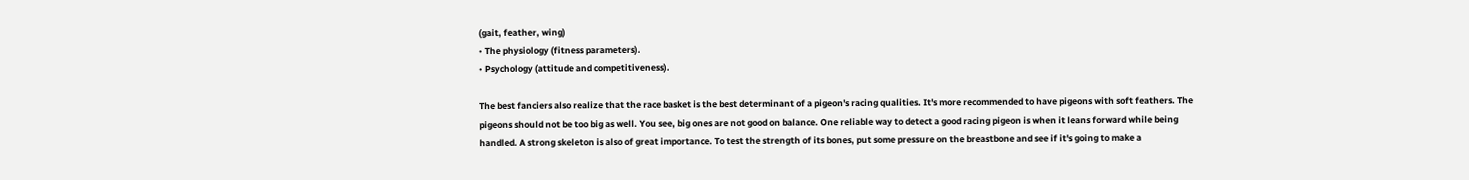(gait, feather, wing)
• The physiology (fitness parameters).
• Psychology (attitude and competitiveness).

The best fanciers also realize that the race basket is the best determinant of a pigeon's racing qualities. It's more recommended to have pigeons with soft feathers. The pigeons should not be too big as well. You see, big ones are not good on balance. One reliable way to detect a good racing pigeon is when it leans forward while being handled. A strong skeleton is also of great importance. To test the strength of its bones, put some pressure on the breastbone and see if it's going to make a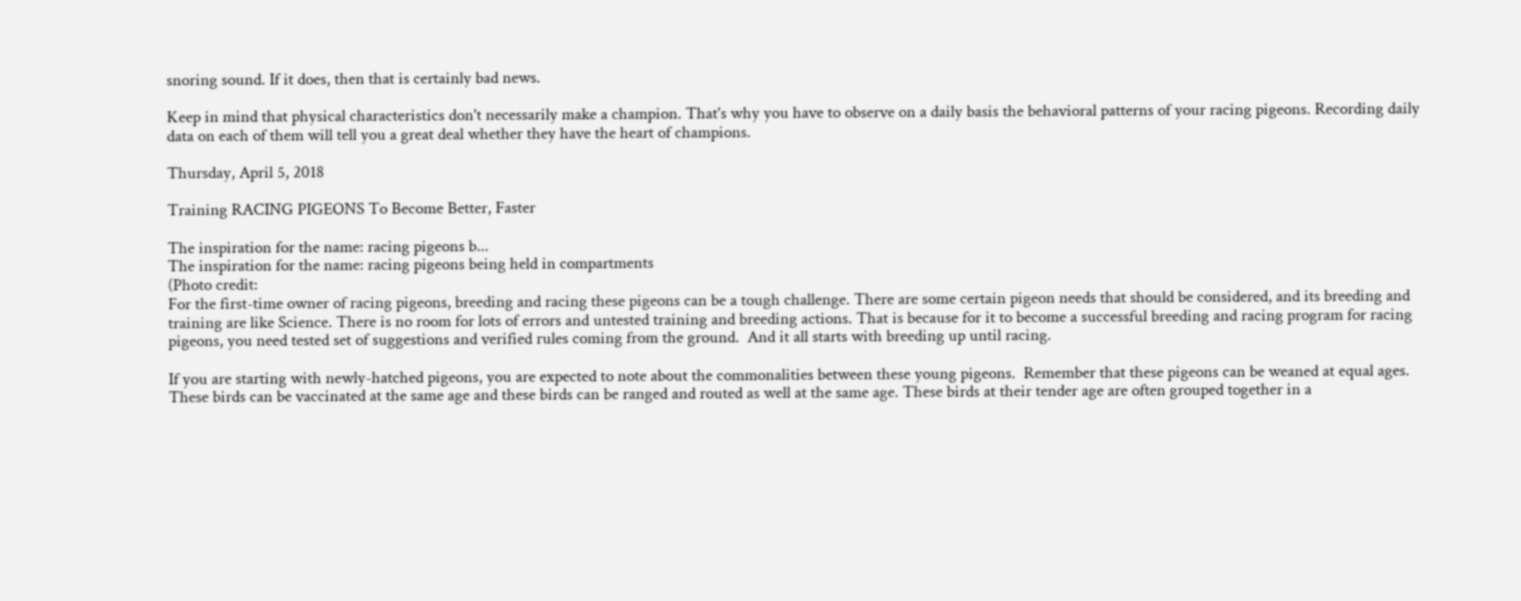snoring sound. If it does, then that is certainly bad news.

Keep in mind that physical characteristics don't necessarily make a champion. That's why you have to observe on a daily basis the behavioral patterns of your racing pigeons. Recording daily data on each of them will tell you a great deal whether they have the heart of champions.

Thursday, April 5, 2018

Training RACING PIGEONS To Become Better, Faster

The inspiration for the name: racing pigeons b...
The inspiration for the name: racing pigeons being held in compartments
(Photo credit:
For the first-time owner of racing pigeons, breeding and racing these pigeons can be a tough challenge. There are some certain pigeon needs that should be considered, and its breeding and training are like Science. There is no room for lots of errors and untested training and breeding actions. That is because for it to become a successful breeding and racing program for racing pigeons, you need tested set of suggestions and verified rules coming from the ground.  And it all starts with breeding up until racing.

If you are starting with newly-hatched pigeons, you are expected to note about the commonalities between these young pigeons.  Remember that these pigeons can be weaned at equal ages. These birds can be vaccinated at the same age and these birds can be ranged and routed as well at the same age. These birds at their tender age are often grouped together in a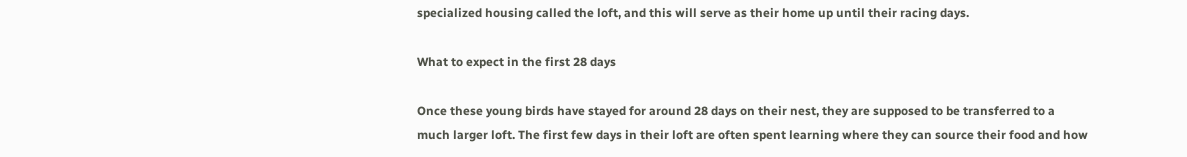specialized housing called the loft, and this will serve as their home up until their racing days.

What to expect in the first 28 days

Once these young birds have stayed for around 28 days on their nest, they are supposed to be transferred to a much larger loft. The first few days in their loft are often spent learning where they can source their food and how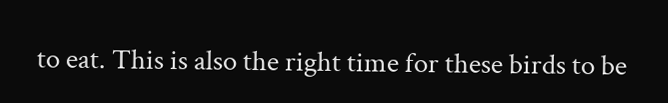to eat. This is also the right time for these birds to be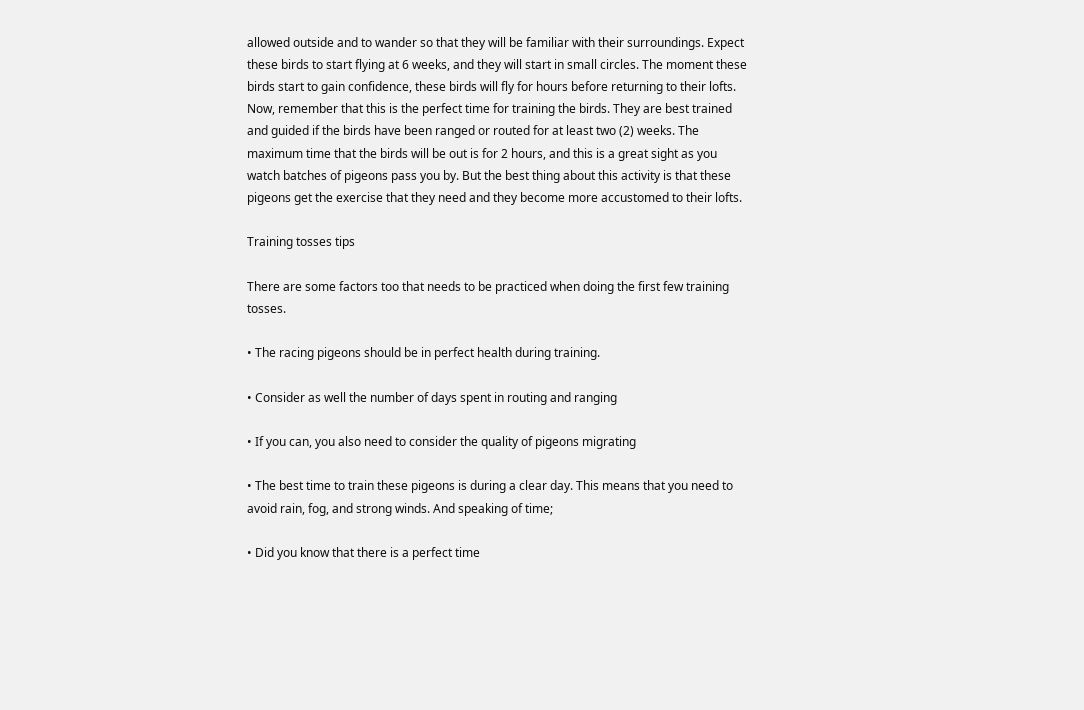allowed outside and to wander so that they will be familiar with their surroundings. Expect these birds to start flying at 6 weeks, and they will start in small circles. The moment these birds start to gain confidence, these birds will fly for hours before returning to their lofts. Now, remember that this is the perfect time for training the birds. They are best trained and guided if the birds have been ranged or routed for at least two (2) weeks. The maximum time that the birds will be out is for 2 hours, and this is a great sight as you watch batches of pigeons pass you by. But the best thing about this activity is that these pigeons get the exercise that they need and they become more accustomed to their lofts.

Training tosses tips

There are some factors too that needs to be practiced when doing the first few training tosses.

• The racing pigeons should be in perfect health during training.

• Consider as well the number of days spent in routing and ranging

• If you can, you also need to consider the quality of pigeons migrating

• The best time to train these pigeons is during a clear day. This means that you need to avoid rain, fog, and strong winds. And speaking of time;

• Did you know that there is a perfect time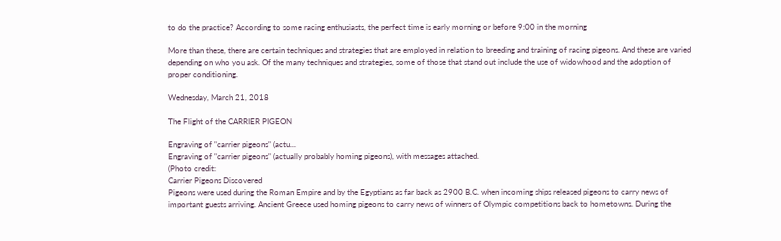to do the practice? According to some racing enthusiasts, the perfect time is early morning or before 9:00 in the morning

More than these, there are certain techniques and strategies that are employed in relation to breeding and training of racing pigeons. And these are varied depending on who you ask. Of the many techniques and strategies, some of those that stand out include the use of widowhood and the adoption of proper conditioning.

Wednesday, March 21, 2018

The Flight of the CARRIER PIGEON

Engraving of "carrier pigeons" (actu...
Engraving of "carrier pigeons" (actually probably homing pigeons), with messages attached.
(Photo credit:
Carrier Pigeons Discovered
Pigeons were used during the Roman Empire and by the Egyptians as far back as 2900 B.C. when incoming ships released pigeons to carry news of important guests arriving. Ancient Greece used homing pigeons to carry news of winners of Olympic competitions back to hometowns. During the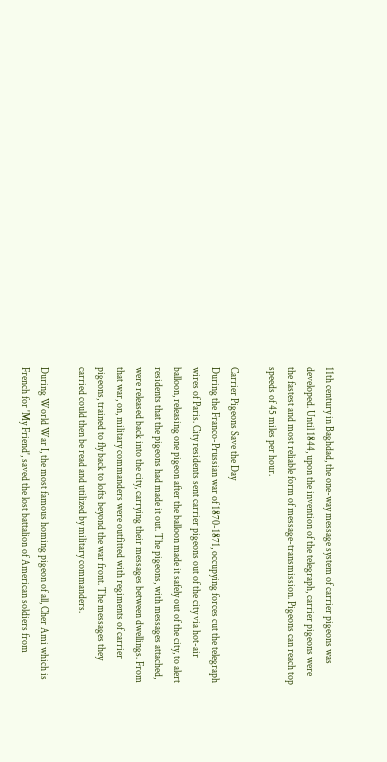11th century in Baghdad, the one-way message system of carrier pigeons was developed. Until 1844, upon the invention of the telegraph, carrier pigeons were the fastest and most reliable form of message-transmission. Pigeons can reach top speeds of 45 miles per hour.

Carrier Pigeons Save the Day
During the Franco-Prussian war of 1870-1871, occupying forces cut the telegraph wires of Paris. City residents sent carrier pigeons out of the city via hot-air balloon, releasing one pigeon after the balloon made it safely out of the city, to alert residents that the pigeons had made it out. The pigeons, with messages attached, were released back into the city, carrying their messages between dwellings. From that war, on, military commanders were outfitted with regiments of carrier pigeons, trained to fly back to lofts beyond the war front. The messages they carried could then be read and utilized by military commanders.

During World War I, the most famous homing pigeon of all, Cher Ami which is French for 'My Friend', saved the lost battalion of American soldiers from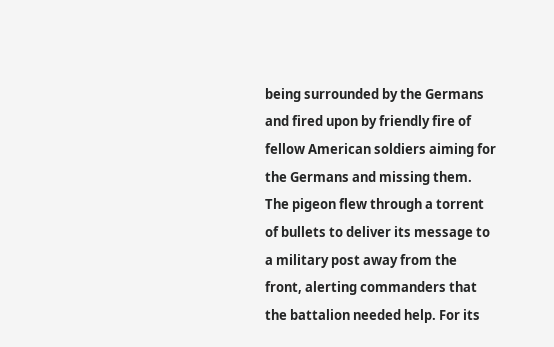being surrounded by the Germans and fired upon by friendly fire of fellow American soldiers aiming for the Germans and missing them. The pigeon flew through a torrent of bullets to deliver its message to a military post away from the front, alerting commanders that the battalion needed help. For its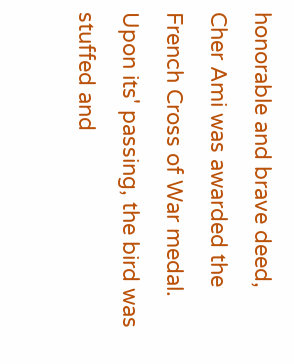honorable and brave deed, Cher Ami was awarded the French Cross of War medal. Upon its' passing, the bird was stuffed and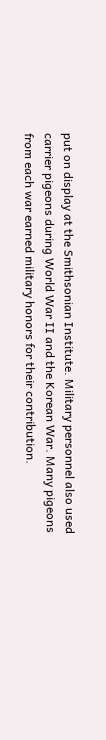put on display at the Smithsonian Institute. Military personnel also used carrier pigeons during World War II and the Korean War. Many pigeons from each war earned military honors for their contribution.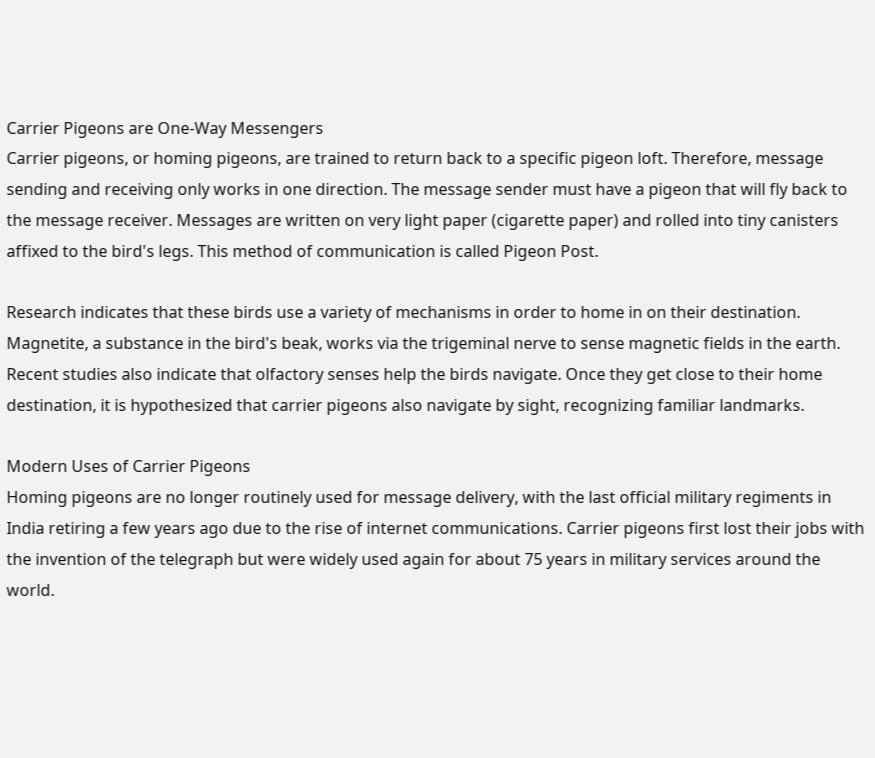Carrier Pigeons are One-Way Messengers
Carrier pigeons, or homing pigeons, are trained to return back to a specific pigeon loft. Therefore, message sending and receiving only works in one direction. The message sender must have a pigeon that will fly back to the message receiver. Messages are written on very light paper (cigarette paper) and rolled into tiny canisters affixed to the bird's legs. This method of communication is called Pigeon Post.

Research indicates that these birds use a variety of mechanisms in order to home in on their destination. Magnetite, a substance in the bird's beak, works via the trigeminal nerve to sense magnetic fields in the earth. Recent studies also indicate that olfactory senses help the birds navigate. Once they get close to their home destination, it is hypothesized that carrier pigeons also navigate by sight, recognizing familiar landmarks.

Modern Uses of Carrier Pigeons
Homing pigeons are no longer routinely used for message delivery, with the last official military regiments in India retiring a few years ago due to the rise of internet communications. Carrier pigeons first lost their jobs with the invention of the telegraph but were widely used again for about 75 years in military services around the world.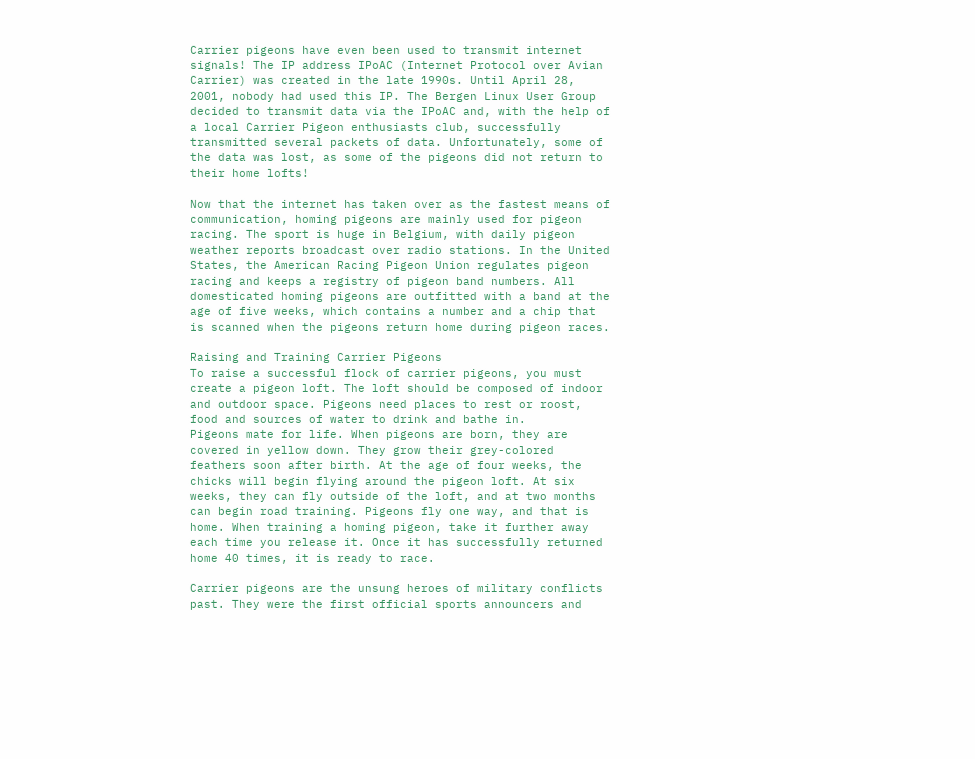Carrier pigeons have even been used to transmit internet signals! The IP address IPoAC (Internet Protocol over Avian Carrier) was created in the late 1990s. Until April 28, 2001, nobody had used this IP. The Bergen Linux User Group decided to transmit data via the IPoAC and, with the help of a local Carrier Pigeon enthusiasts club, successfully transmitted several packets of data. Unfortunately, some of the data was lost, as some of the pigeons did not return to their home lofts!

Now that the internet has taken over as the fastest means of communication, homing pigeons are mainly used for pigeon racing. The sport is huge in Belgium, with daily pigeon weather reports broadcast over radio stations. In the United States, the American Racing Pigeon Union regulates pigeon racing and keeps a registry of pigeon band numbers. All domesticated homing pigeons are outfitted with a band at the age of five weeks, which contains a number and a chip that is scanned when the pigeons return home during pigeon races.

Raising and Training Carrier Pigeons
To raise a successful flock of carrier pigeons, you must create a pigeon loft. The loft should be composed of indoor and outdoor space. Pigeons need places to rest or roost, food and sources of water to drink and bathe in.
Pigeons mate for life. When pigeons are born, they are covered in yellow down. They grow their grey-colored feathers soon after birth. At the age of four weeks, the chicks will begin flying around the pigeon loft. At six weeks, they can fly outside of the loft, and at two months can begin road training. Pigeons fly one way, and that is home. When training a homing pigeon, take it further away each time you release it. Once it has successfully returned home 40 times, it is ready to race.

Carrier pigeons are the unsung heroes of military conflicts past. They were the first official sports announcers and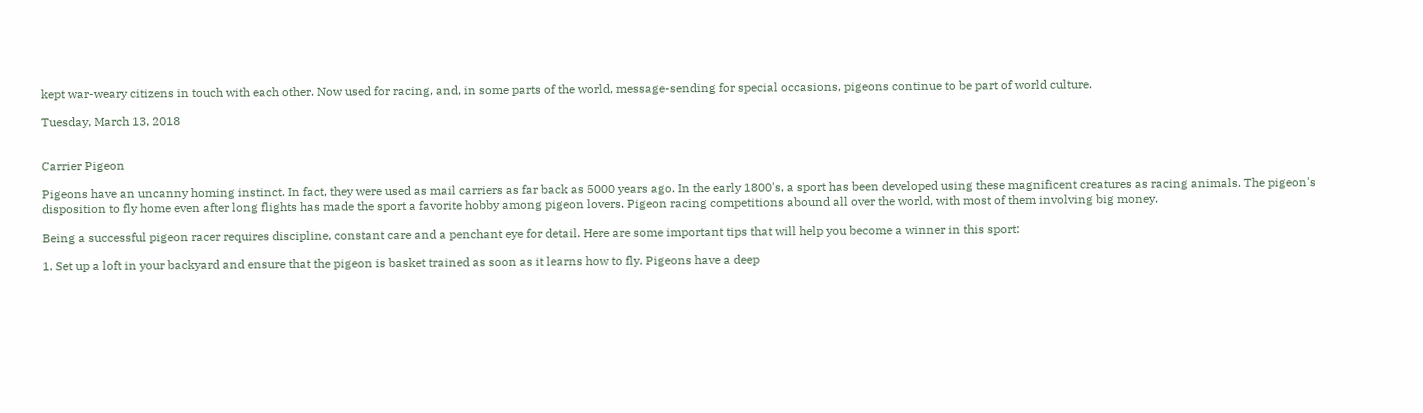kept war-weary citizens in touch with each other. Now used for racing, and, in some parts of the world, message-sending for special occasions, pigeons continue to be part of world culture.

Tuesday, March 13, 2018


Carrier Pigeon

Pigeons have an uncanny homing instinct. In fact, they were used as mail carriers as far back as 5000 years ago. In the early 1800's, a sport has been developed using these magnificent creatures as racing animals. The pigeon's disposition to fly home even after long flights has made the sport a favorite hobby among pigeon lovers. Pigeon racing competitions abound all over the world, with most of them involving big money.

Being a successful pigeon racer requires discipline, constant care and a penchant eye for detail. Here are some important tips that will help you become a winner in this sport:

1. Set up a loft in your backyard and ensure that the pigeon is basket trained as soon as it learns how to fly. Pigeons have a deep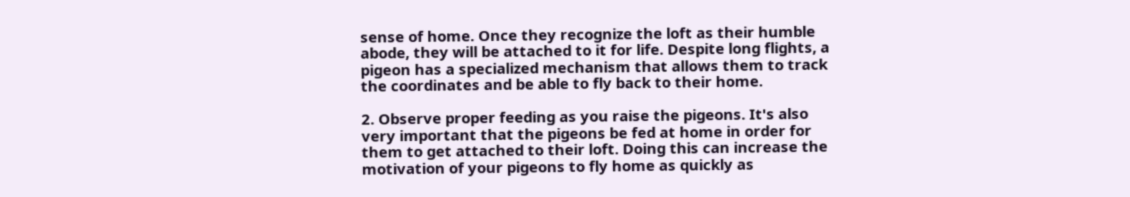sense of home. Once they recognize the loft as their humble abode, they will be attached to it for life. Despite long flights, a pigeon has a specialized mechanism that allows them to track the coordinates and be able to fly back to their home.

2. Observe proper feeding as you raise the pigeons. It's also very important that the pigeons be fed at home in order for them to get attached to their loft. Doing this can increase the motivation of your pigeons to fly home as quickly as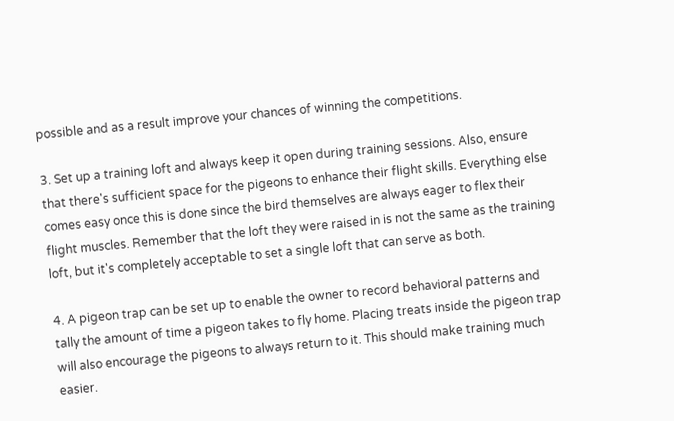possible and as a result improve your chances of winning the competitions.

3. Set up a training loft and always keep it open during training sessions. Also, ensure that there's sufficient space for the pigeons to enhance their flight skills. Everything else comes easy once this is done since the bird themselves are always eager to flex their flight muscles. Remember that the loft they were raised in is not the same as the training loft, but it's completely acceptable to set a single loft that can serve as both.

4. A pigeon trap can be set up to enable the owner to record behavioral patterns and tally the amount of time a pigeon takes to fly home. Placing treats inside the pigeon trap will also encourage the pigeons to always return to it. This should make training much easier.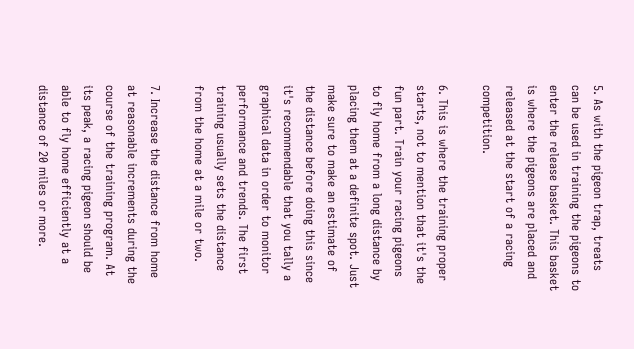5. As with the pigeon trap, treats can be used in training the pigeons to enter the release basket. This basket is where the pigeons are placed and released at the start of a racing competition.

6. This is where the training proper starts, not to mention that it's the fun part. Train your racing pigeons to fly home from a long distance by placing them at a definite spot. Just make sure to make an estimate of the distance before doing this since it's recommendable that you tally a graphical data in order to monitor performance and trends. The first training usually sets the distance from the home at a mile or two.

7. Increase the distance from home at reasonable increments during the course of the training program. At its peak, a racing pigeon should be able to fly home efficiently at a distance of 20 miles or more.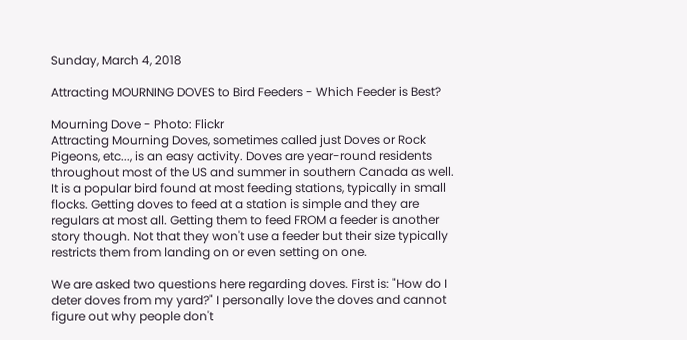Sunday, March 4, 2018

Attracting MOURNING DOVES to Bird Feeders - Which Feeder is Best?

Mourning Dove - Photo: Flickr
Attracting Mourning Doves, sometimes called just Doves or Rock Pigeons, etc..., is an easy activity. Doves are year-round residents throughout most of the US and summer in southern Canada as well. It is a popular bird found at most feeding stations, typically in small flocks. Getting doves to feed at a station is simple and they are regulars at most all. Getting them to feed FROM a feeder is another story though. Not that they won't use a feeder but their size typically restricts them from landing on or even setting on one.

We are asked two questions here regarding doves. First is: "How do I deter doves from my yard?" I personally love the doves and cannot figure out why people don't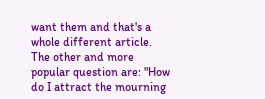want them and that's a whole different article. The other and more popular question are: "How do I attract the mourning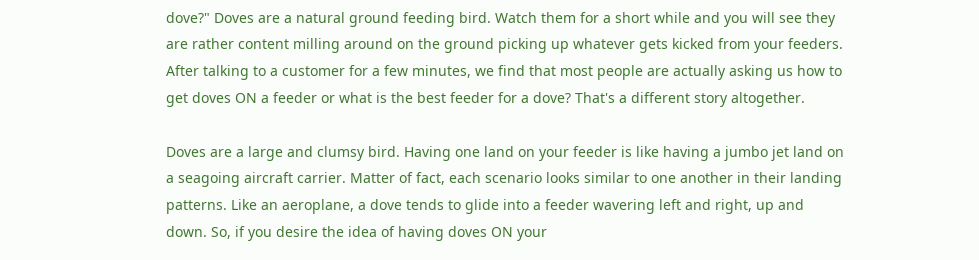dove?" Doves are a natural ground feeding bird. Watch them for a short while and you will see they are rather content milling around on the ground picking up whatever gets kicked from your feeders. After talking to a customer for a few minutes, we find that most people are actually asking us how to get doves ON a feeder or what is the best feeder for a dove? That's a different story altogether.

Doves are a large and clumsy bird. Having one land on your feeder is like having a jumbo jet land on a seagoing aircraft carrier. Matter of fact, each scenario looks similar to one another in their landing patterns. Like an aeroplane, a dove tends to glide into a feeder wavering left and right, up and down. So, if you desire the idea of having doves ON your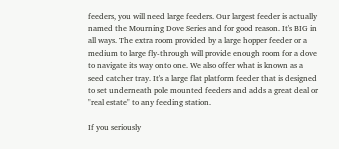feeders, you will need large feeders. Our largest feeder is actually named the Mourning Dove Series and for good reason. It's BIG in all ways. The extra room provided by a large hopper feeder or a medium to large fly-through will provide enough room for a dove to navigate its way onto one. We also offer what is known as a seed catcher tray. It's a large flat platform feeder that is designed to set underneath pole mounted feeders and adds a great deal or "real estate" to any feeding station.

If you seriously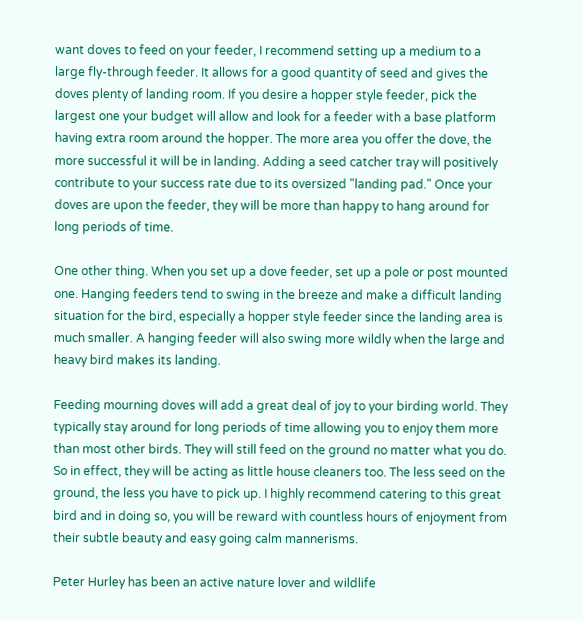want doves to feed on your feeder, I recommend setting up a medium to a large fly-through feeder. It allows for a good quantity of seed and gives the doves plenty of landing room. If you desire a hopper style feeder, pick the largest one your budget will allow and look for a feeder with a base platform having extra room around the hopper. The more area you offer the dove, the more successful it will be in landing. Adding a seed catcher tray will positively contribute to your success rate due to its oversized "landing pad." Once your doves are upon the feeder, they will be more than happy to hang around for long periods of time.

One other thing. When you set up a dove feeder, set up a pole or post mounted one. Hanging feeders tend to swing in the breeze and make a difficult landing situation for the bird, especially a hopper style feeder since the landing area is much smaller. A hanging feeder will also swing more wildly when the large and heavy bird makes its landing.

Feeding mourning doves will add a great deal of joy to your birding world. They typically stay around for long periods of time allowing you to enjoy them more than most other birds. They will still feed on the ground no matter what you do. So in effect, they will be acting as little house cleaners too. The less seed on the ground, the less you have to pick up. I highly recommend catering to this great bird and in doing so, you will be reward with countless hours of enjoyment from their subtle beauty and easy going calm mannerisms.

Peter Hurley has been an active nature lover and wildlife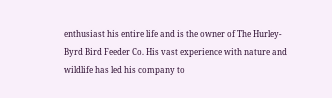enthusiast his entire life and is the owner of The Hurley-Byrd Bird Feeder Co. His vast experience with nature and wildlife has led his company to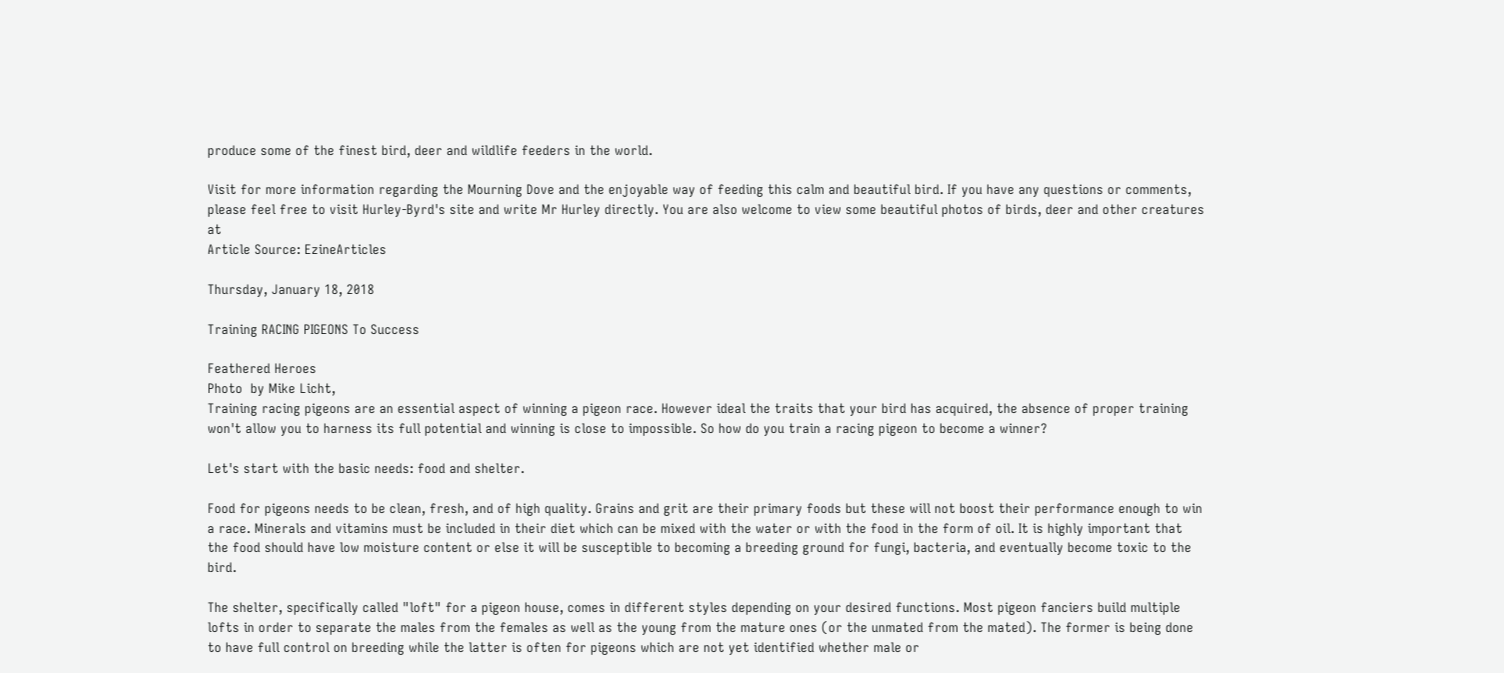produce some of the finest bird, deer and wildlife feeders in the world.

Visit for more information regarding the Mourning Dove and the enjoyable way of feeding this calm and beautiful bird. If you have any questions or comments, please feel free to visit Hurley-Byrd's site and write Mr Hurley directly. You are also welcome to view some beautiful photos of birds, deer and other creatures at
Article Source: EzineArticles

Thursday, January 18, 2018

Training RACING PIGEONS To Success

Feathered Heroes
Photo  by Mike Licht,
Training racing pigeons are an essential aspect of winning a pigeon race. However ideal the traits that your bird has acquired, the absence of proper training won't allow you to harness its full potential and winning is close to impossible. So how do you train a racing pigeon to become a winner?

Let's start with the basic needs: food and shelter.

Food for pigeons needs to be clean, fresh, and of high quality. Grains and grit are their primary foods but these will not boost their performance enough to win a race. Minerals and vitamins must be included in their diet which can be mixed with the water or with the food in the form of oil. It is highly important that the food should have low moisture content or else it will be susceptible to becoming a breeding ground for fungi, bacteria, and eventually become toxic to the bird.

The shelter, specifically called "loft" for a pigeon house, comes in different styles depending on your desired functions. Most pigeon fanciers build multiple lofts in order to separate the males from the females as well as the young from the mature ones (or the unmated from the mated). The former is being done to have full control on breeding while the latter is often for pigeons which are not yet identified whether male or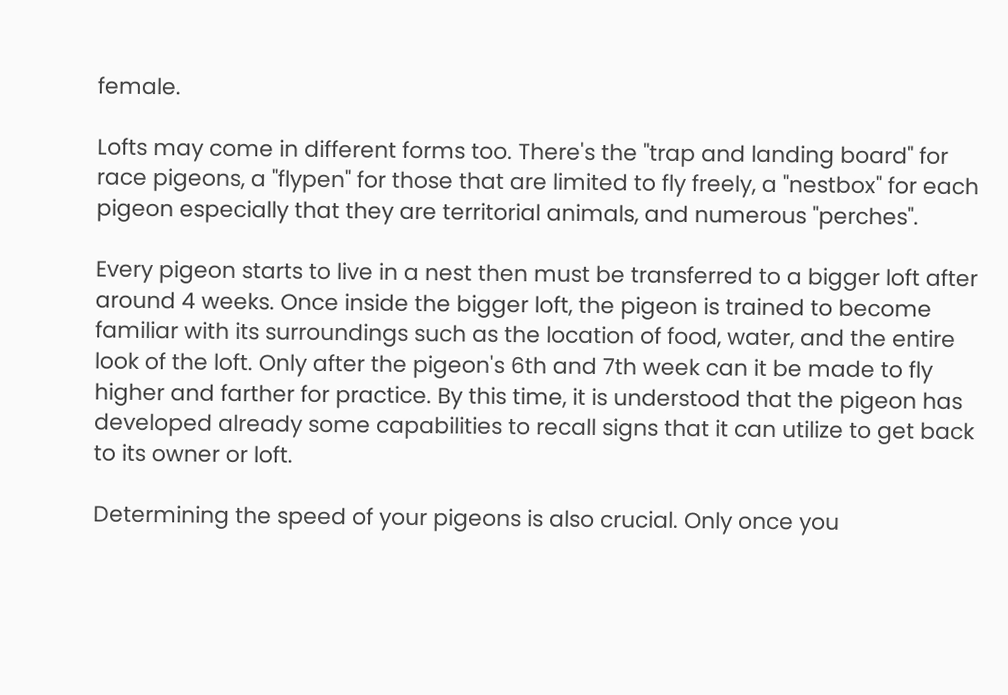female.

Lofts may come in different forms too. There's the "trap and landing board" for race pigeons, a "flypen" for those that are limited to fly freely, a "nestbox" for each pigeon especially that they are territorial animals, and numerous "perches".

Every pigeon starts to live in a nest then must be transferred to a bigger loft after around 4 weeks. Once inside the bigger loft, the pigeon is trained to become familiar with its surroundings such as the location of food, water, and the entire look of the loft. Only after the pigeon's 6th and 7th week can it be made to fly higher and farther for practice. By this time, it is understood that the pigeon has developed already some capabilities to recall signs that it can utilize to get back to its owner or loft.

Determining the speed of your pigeons is also crucial. Only once you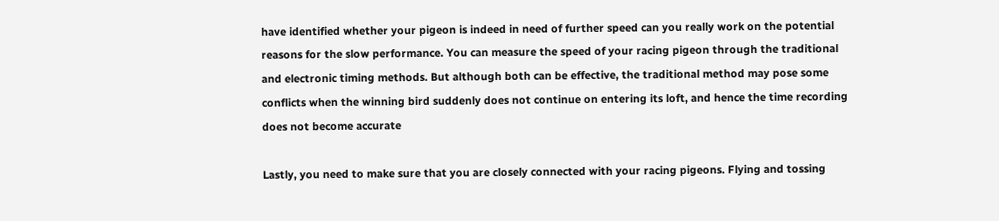have identified whether your pigeon is indeed in need of further speed can you really work on the potential reasons for the slow performance. You can measure the speed of your racing pigeon through the traditional and electronic timing methods. But although both can be effective, the traditional method may pose some conflicts when the winning bird suddenly does not continue on entering its loft, and hence the time recording does not become accurate

Lastly, you need to make sure that you are closely connected with your racing pigeons. Flying and tossing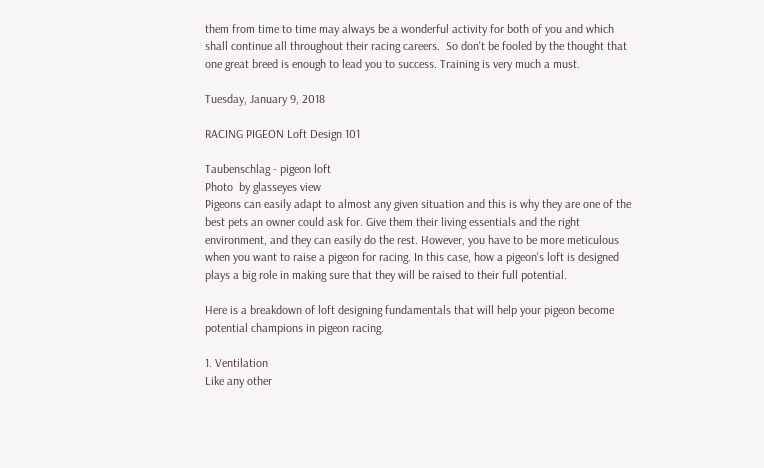them from time to time may always be a wonderful activity for both of you and which shall continue all throughout their racing careers.  So don't be fooled by the thought that one great breed is enough to lead you to success. Training is very much a must.

Tuesday, January 9, 2018

RACING PIGEON Loft Design 101

Taubenschlag - pigeon loft
Photo  by glasseyes view
Pigeons can easily adapt to almost any given situation and this is why they are one of the best pets an owner could ask for. Give them their living essentials and the right environment, and they can easily do the rest. However, you have to be more meticulous when you want to raise a pigeon for racing. In this case, how a pigeon's loft is designed plays a big role in making sure that they will be raised to their full potential.

Here is a breakdown of loft designing fundamentals that will help your pigeon become potential champions in pigeon racing.

1. Ventilation
Like any other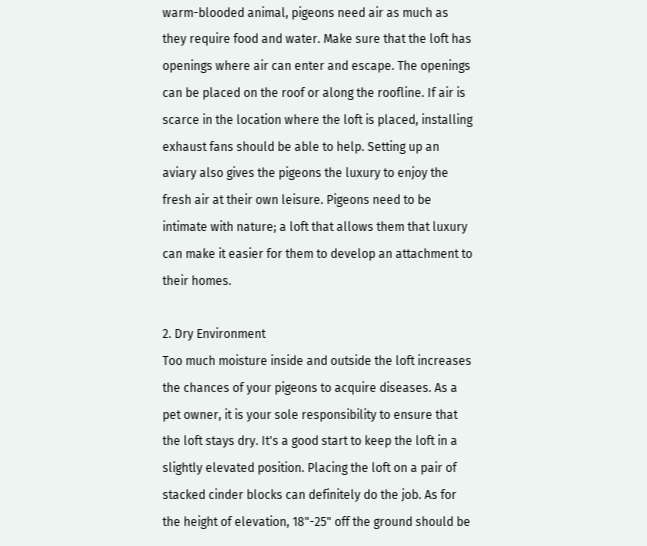warm-blooded animal, pigeons need air as much as they require food and water. Make sure that the loft has openings where air can enter and escape. The openings can be placed on the roof or along the roofline. If air is scarce in the location where the loft is placed, installing exhaust fans should be able to help. Setting up an aviary also gives the pigeons the luxury to enjoy the fresh air at their own leisure. Pigeons need to be intimate with nature; a loft that allows them that luxury can make it easier for them to develop an attachment to their homes.

2. Dry Environment
Too much moisture inside and outside the loft increases the chances of your pigeons to acquire diseases. As a pet owner, it is your sole responsibility to ensure that the loft stays dry. It's a good start to keep the loft in a slightly elevated position. Placing the loft on a pair of stacked cinder blocks can definitely do the job. As for the height of elevation, 18"-25" off the ground should be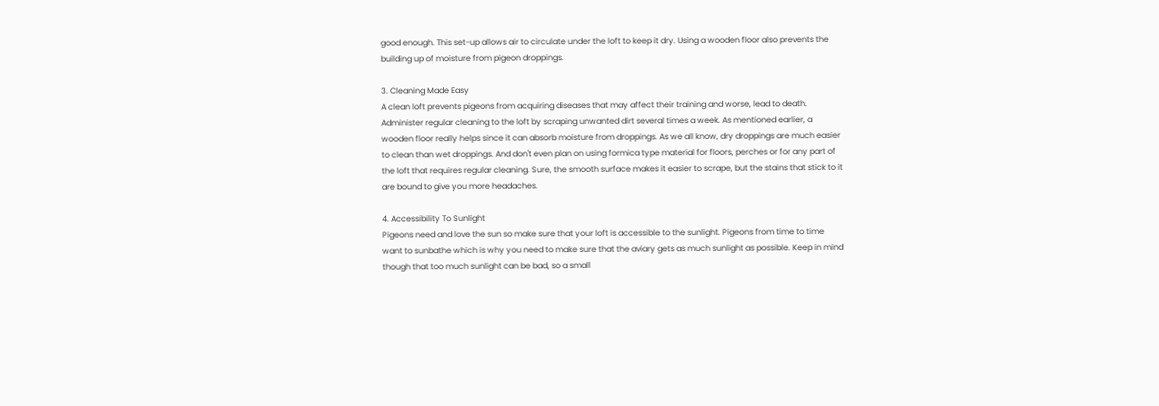good enough. This set-up allows air to circulate under the loft to keep it dry. Using a wooden floor also prevents the building up of moisture from pigeon droppings.

3. Cleaning Made Easy
A clean loft prevents pigeons from acquiring diseases that may affect their training and worse, lead to death. Administer regular cleaning to the loft by scraping unwanted dirt several times a week. As mentioned earlier, a wooden floor really helps since it can absorb moisture from droppings. As we all know, dry droppings are much easier to clean than wet droppings. And don't even plan on using formica type material for floors, perches or for any part of the loft that requires regular cleaning. Sure, the smooth surface makes it easier to scrape, but the stains that stick to it are bound to give you more headaches.

4. Accessibility To Sunlight
Pigeons need and love the sun so make sure that your loft is accessible to the sunlight. Pigeons from time to time want to sunbathe which is why you need to make sure that the aviary gets as much sunlight as possible. Keep in mind though that too much sunlight can be bad, so a small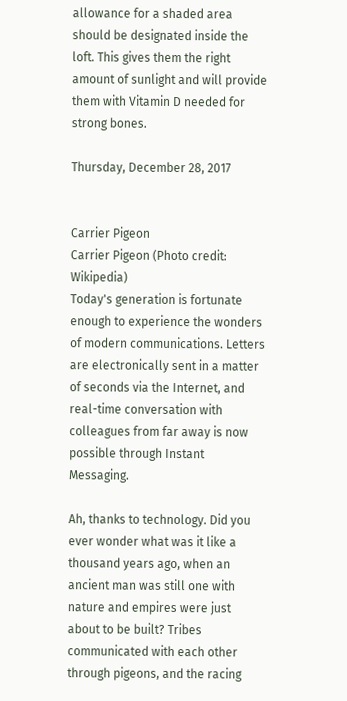allowance for a shaded area should be designated inside the loft. This gives them the right amount of sunlight and will provide them with Vitamin D needed for strong bones.

Thursday, December 28, 2017


Carrier Pigeon
Carrier Pigeon (Photo credit: Wikipedia)
Today's generation is fortunate enough to experience the wonders of modern communications. Letters are electronically sent in a matter of seconds via the Internet, and real-time conversation with colleagues from far away is now possible through Instant Messaging.

Ah, thanks to technology. Did you ever wonder what was it like a thousand years ago, when an ancient man was still one with nature and empires were just about to be built? Tribes communicated with each other through pigeons, and the racing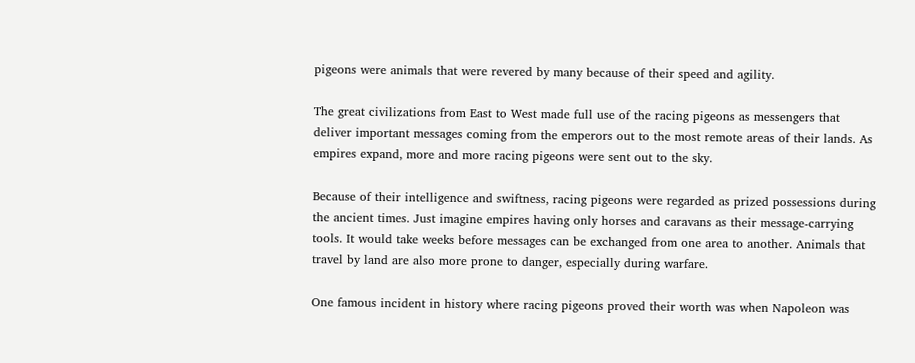pigeons were animals that were revered by many because of their speed and agility.

The great civilizations from East to West made full use of the racing pigeons as messengers that deliver important messages coming from the emperors out to the most remote areas of their lands. As empires expand, more and more racing pigeons were sent out to the sky.

Because of their intelligence and swiftness, racing pigeons were regarded as prized possessions during the ancient times. Just imagine empires having only horses and caravans as their message-carrying tools. It would take weeks before messages can be exchanged from one area to another. Animals that travel by land are also more prone to danger, especially during warfare.

One famous incident in history where racing pigeons proved their worth was when Napoleon was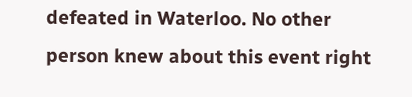defeated in Waterloo. No other person knew about this event right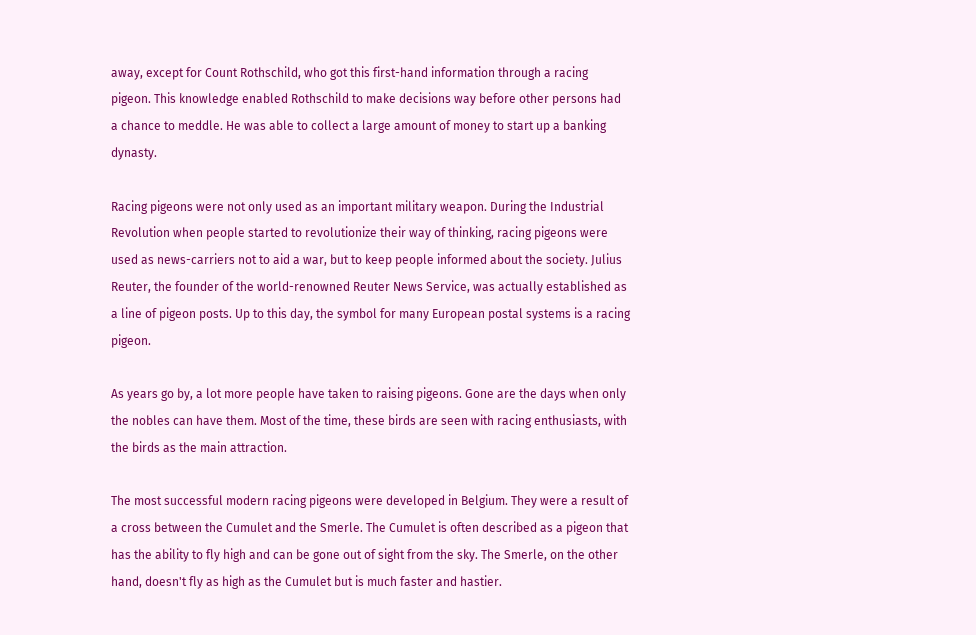away, except for Count Rothschild, who got this first-hand information through a racing pigeon. This knowledge enabled Rothschild to make decisions way before other persons had a chance to meddle. He was able to collect a large amount of money to start up a banking dynasty.

Racing pigeons were not only used as an important military weapon. During the Industrial Revolution when people started to revolutionize their way of thinking, racing pigeons were used as news-carriers not to aid a war, but to keep people informed about the society. Julius Reuter, the founder of the world-renowned Reuter News Service, was actually established as a line of pigeon posts. Up to this day, the symbol for many European postal systems is a racing pigeon.

As years go by, a lot more people have taken to raising pigeons. Gone are the days when only the nobles can have them. Most of the time, these birds are seen with racing enthusiasts, with the birds as the main attraction.

The most successful modern racing pigeons were developed in Belgium. They were a result of a cross between the Cumulet and the Smerle. The Cumulet is often described as a pigeon that has the ability to fly high and can be gone out of sight from the sky. The Smerle, on the other hand, doesn't fly as high as the Cumulet but is much faster and hastier.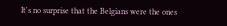It's no surprise that the Belgians were the ones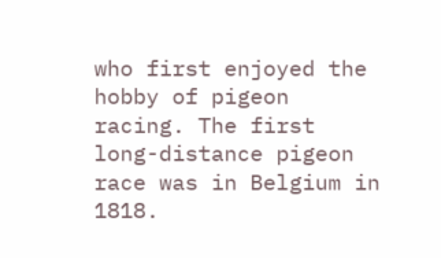who first enjoyed the hobby of pigeon racing. The first long-distance pigeon race was in Belgium in 1818.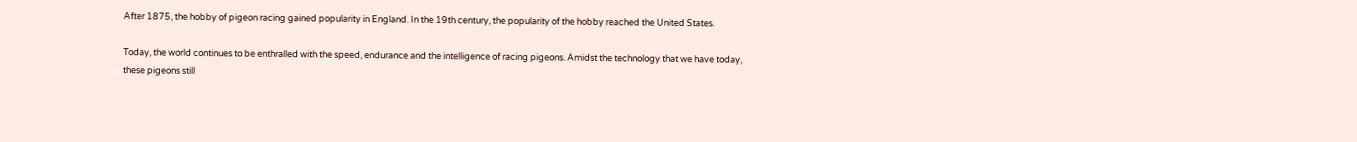After 1875, the hobby of pigeon racing gained popularity in England. In the 19th century, the popularity of the hobby reached the United States.

Today, the world continues to be enthralled with the speed, endurance and the intelligence of racing pigeons. Amidst the technology that we have today, these pigeons still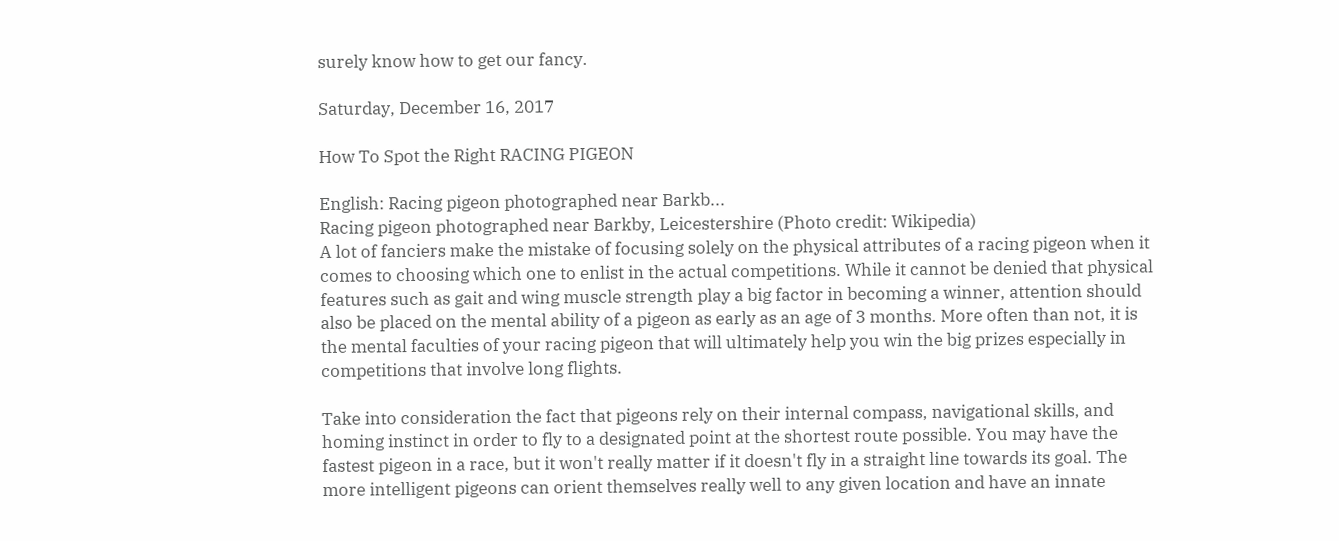surely know how to get our fancy.

Saturday, December 16, 2017

How To Spot the Right RACING PIGEON

English: Racing pigeon photographed near Barkb...
Racing pigeon photographed near Barkby, Leicestershire (Photo credit: Wikipedia)
A lot of fanciers make the mistake of focusing solely on the physical attributes of a racing pigeon when it comes to choosing which one to enlist in the actual competitions. While it cannot be denied that physical features such as gait and wing muscle strength play a big factor in becoming a winner, attention should also be placed on the mental ability of a pigeon as early as an age of 3 months. More often than not, it is the mental faculties of your racing pigeon that will ultimately help you win the big prizes especially in competitions that involve long flights.

Take into consideration the fact that pigeons rely on their internal compass, navigational skills, and homing instinct in order to fly to a designated point at the shortest route possible. You may have the fastest pigeon in a race, but it won't really matter if it doesn't fly in a straight line towards its goal. The more intelligent pigeons can orient themselves really well to any given location and have an innate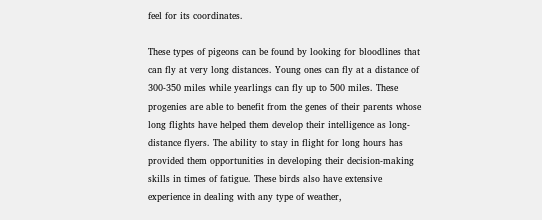feel for its coordinates.

These types of pigeons can be found by looking for bloodlines that can fly at very long distances. Young ones can fly at a distance of 300-350 miles while yearlings can fly up to 500 miles. These progenies are able to benefit from the genes of their parents whose long flights have helped them develop their intelligence as long-distance flyers. The ability to stay in flight for long hours has provided them opportunities in developing their decision-making skills in times of fatigue. These birds also have extensive experience in dealing with any type of weather,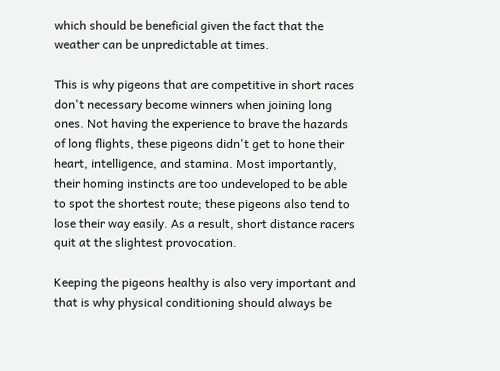which should be beneficial given the fact that the weather can be unpredictable at times.

This is why pigeons that are competitive in short races don't necessary become winners when joining long ones. Not having the experience to brave the hazards of long flights, these pigeons didn't get to hone their heart, intelligence, and stamina. Most importantly, their homing instincts are too undeveloped to be able to spot the shortest route; these pigeons also tend to lose their way easily. As a result, short distance racers quit at the slightest provocation.

Keeping the pigeons healthy is also very important and that is why physical conditioning should always be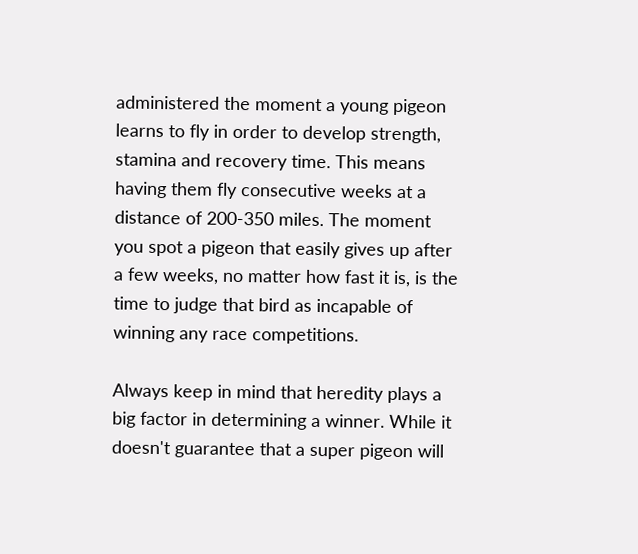administered the moment a young pigeon learns to fly in order to develop strength, stamina and recovery time. This means having them fly consecutive weeks at a distance of 200-350 miles. The moment you spot a pigeon that easily gives up after a few weeks, no matter how fast it is, is the time to judge that bird as incapable of winning any race competitions.

Always keep in mind that heredity plays a big factor in determining a winner. While it doesn't guarantee that a super pigeon will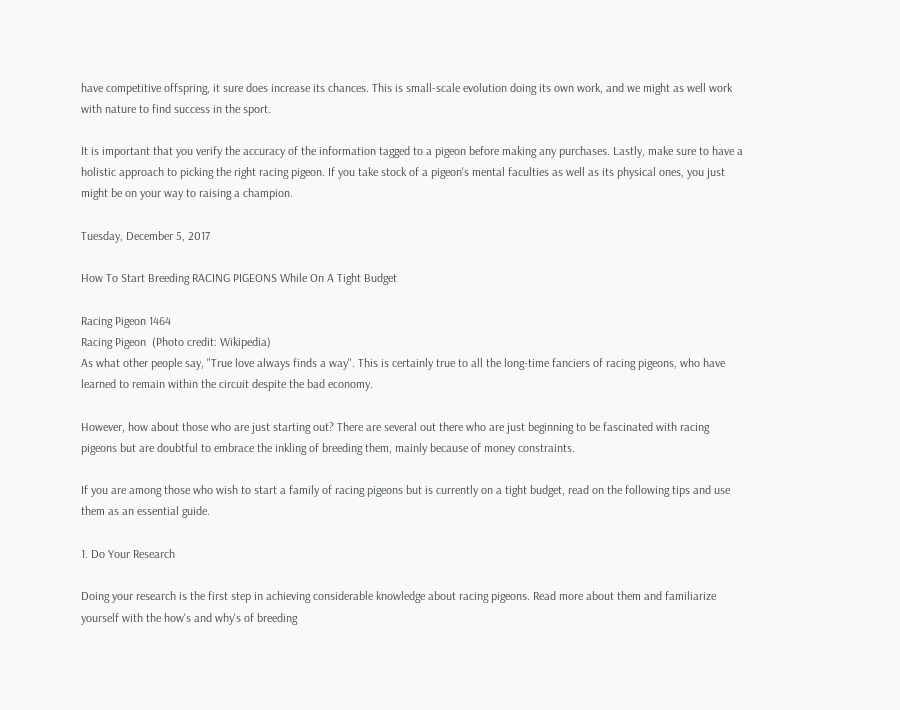have competitive offspring, it sure does increase its chances. This is small-scale evolution doing its own work, and we might as well work with nature to find success in the sport.

It is important that you verify the accuracy of the information tagged to a pigeon before making any purchases. Lastly, make sure to have a holistic approach to picking the right racing pigeon. If you take stock of a pigeon's mental faculties as well as its physical ones, you just might be on your way to raising a champion.

Tuesday, December 5, 2017

How To Start Breeding RACING PIGEONS While On A Tight Budget

Racing Pigeon 1464
Racing Pigeon  (Photo credit: Wikipedia)
As what other people say, "True love always finds a way". This is certainly true to all the long-time fanciers of racing pigeons, who have learned to remain within the circuit despite the bad economy.

However, how about those who are just starting out? There are several out there who are just beginning to be fascinated with racing pigeons but are doubtful to embrace the inkling of breeding them, mainly because of money constraints.

If you are among those who wish to start a family of racing pigeons but is currently on a tight budget, read on the following tips and use them as an essential guide.

1. Do Your Research

Doing your research is the first step in achieving considerable knowledge about racing pigeons. Read more about them and familiarize yourself with the how's and why's of breeding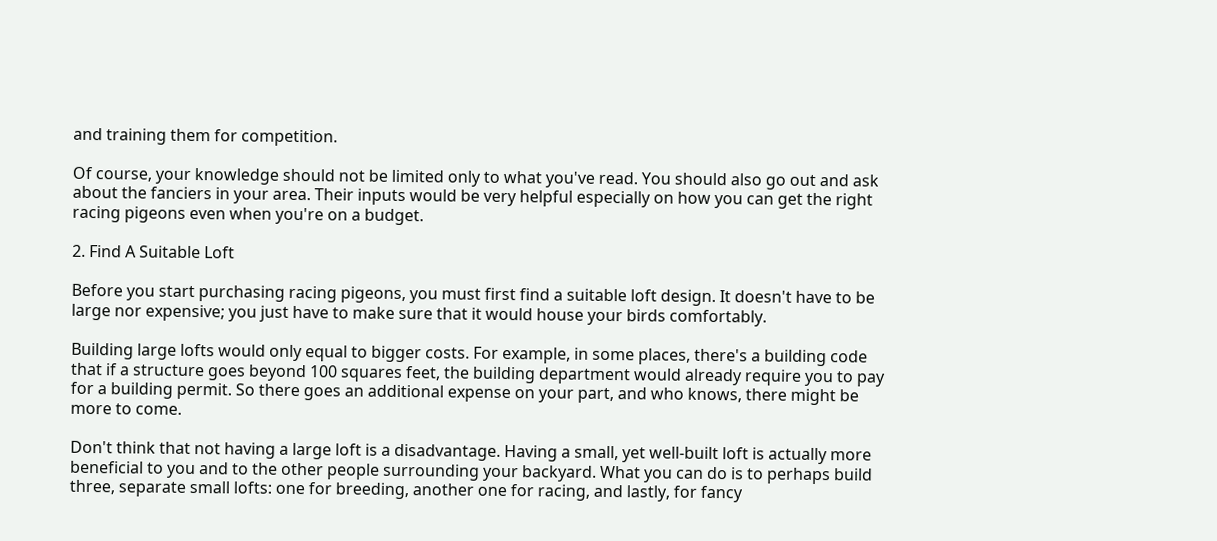and training them for competition.

Of course, your knowledge should not be limited only to what you've read. You should also go out and ask about the fanciers in your area. Their inputs would be very helpful especially on how you can get the right racing pigeons even when you're on a budget.

2. Find A Suitable Loft

Before you start purchasing racing pigeons, you must first find a suitable loft design. It doesn't have to be large nor expensive; you just have to make sure that it would house your birds comfortably.

Building large lofts would only equal to bigger costs. For example, in some places, there's a building code that if a structure goes beyond 100 squares feet, the building department would already require you to pay for a building permit. So there goes an additional expense on your part, and who knows, there might be more to come.

Don't think that not having a large loft is a disadvantage. Having a small, yet well-built loft is actually more beneficial to you and to the other people surrounding your backyard. What you can do is to perhaps build three, separate small lofts: one for breeding, another one for racing, and lastly, for fancy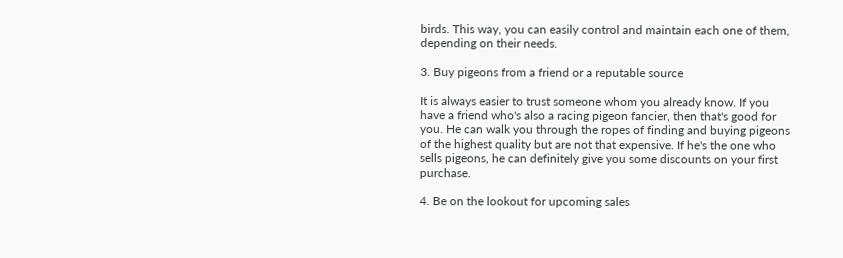birds. This way, you can easily control and maintain each one of them, depending on their needs.

3. Buy pigeons from a friend or a reputable source

It is always easier to trust someone whom you already know. If you have a friend who's also a racing pigeon fancier, then that's good for you. He can walk you through the ropes of finding and buying pigeons of the highest quality but are not that expensive. If he's the one who sells pigeons, he can definitely give you some discounts on your first purchase.

4. Be on the lookout for upcoming sales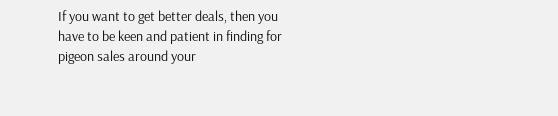If you want to get better deals, then you have to be keen and patient in finding for pigeon sales around your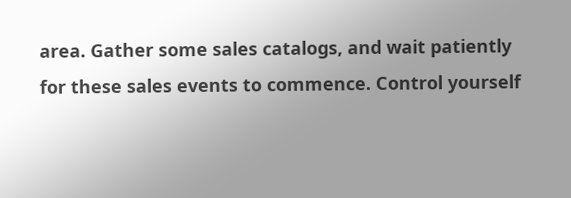area. Gather some sales catalogs, and wait patiently for these sales events to commence. Control yourself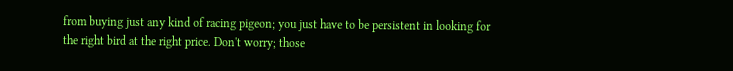from buying just any kind of racing pigeon; you just have to be persistent in looking for the right bird at the right price. Don't worry; those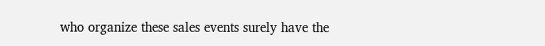who organize these sales events surely have the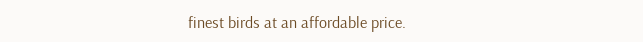finest birds at an affordable price.